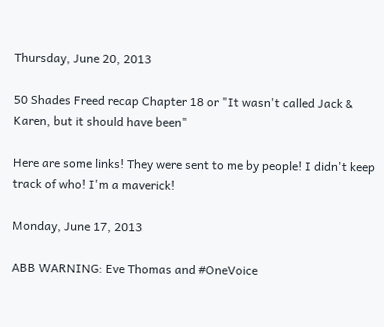Thursday, June 20, 2013

50 Shades Freed recap Chapter 18 or "It wasn't called Jack & Karen, but it should have been"

Here are some links! They were sent to me by people! I didn't keep track of who! I'm a maverick!

Monday, June 17, 2013

ABB WARNING: Eve Thomas and #OneVoice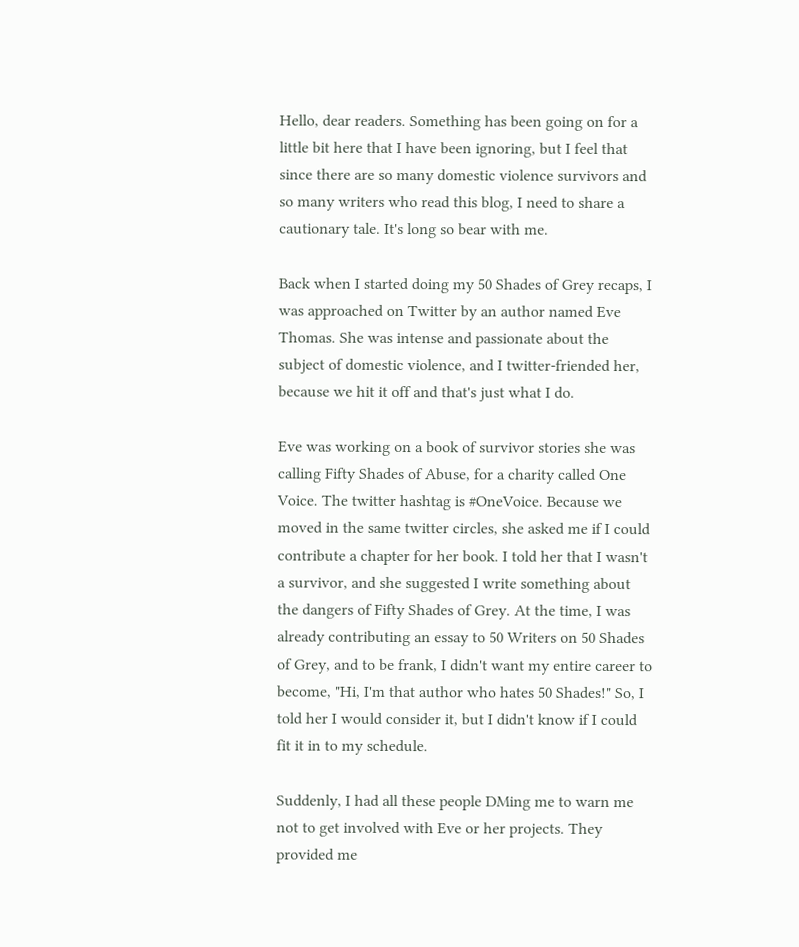Hello, dear readers. Something has been going on for a little bit here that I have been ignoring, but I feel that since there are so many domestic violence survivors and so many writers who read this blog, I need to share a cautionary tale. It's long so bear with me.

Back when I started doing my 50 Shades of Grey recaps, I was approached on Twitter by an author named Eve Thomas. She was intense and passionate about the subject of domestic violence, and I twitter-friended her, because we hit it off and that's just what I do.

Eve was working on a book of survivor stories she was calling Fifty Shades of Abuse, for a charity called One Voice. The twitter hashtag is #OneVoice. Because we moved in the same twitter circles, she asked me if I could contribute a chapter for her book. I told her that I wasn't a survivor, and she suggested I write something about the dangers of Fifty Shades of Grey. At the time, I was already contributing an essay to 50 Writers on 50 Shades of Grey, and to be frank, I didn't want my entire career to become, "Hi, I'm that author who hates 50 Shades!" So, I told her I would consider it, but I didn't know if I could fit it in to my schedule.

Suddenly, I had all these people DMing me to warn me not to get involved with Eve or her projects. They provided me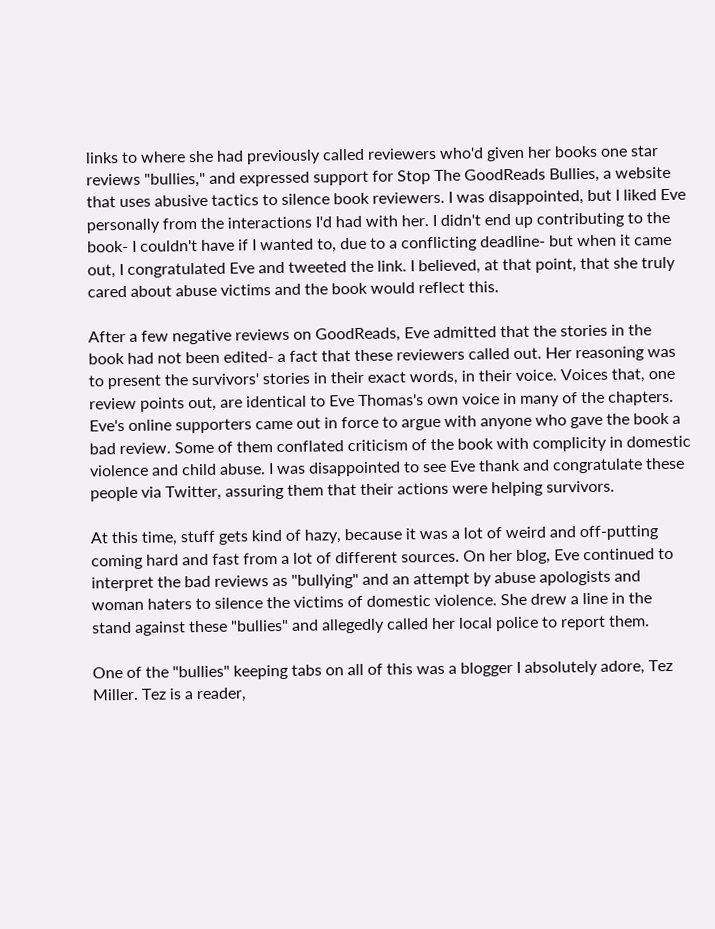links to where she had previously called reviewers who'd given her books one star reviews "bullies," and expressed support for Stop The GoodReads Bullies, a website that uses abusive tactics to silence book reviewers. I was disappointed, but I liked Eve personally from the interactions I'd had with her. I didn't end up contributing to the book- I couldn't have if I wanted to, due to a conflicting deadline- but when it came out, I congratulated Eve and tweeted the link. I believed, at that point, that she truly cared about abuse victims and the book would reflect this.

After a few negative reviews on GoodReads, Eve admitted that the stories in the book had not been edited- a fact that these reviewers called out. Her reasoning was to present the survivors' stories in their exact words, in their voice. Voices that, one review points out, are identical to Eve Thomas's own voice in many of the chapters. Eve's online supporters came out in force to argue with anyone who gave the book a bad review. Some of them conflated criticism of the book with complicity in domestic violence and child abuse. I was disappointed to see Eve thank and congratulate these people via Twitter, assuring them that their actions were helping survivors.

At this time, stuff gets kind of hazy, because it was a lot of weird and off-putting coming hard and fast from a lot of different sources. On her blog, Eve continued to interpret the bad reviews as "bullying" and an attempt by abuse apologists and woman haters to silence the victims of domestic violence. She drew a line in the stand against these "bullies" and allegedly called her local police to report them.

One of the "bullies" keeping tabs on all of this was a blogger I absolutely adore, Tez Miller. Tez is a reader,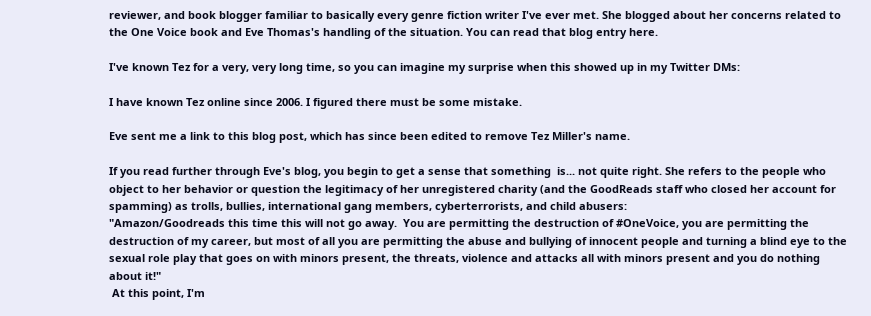reviewer, and book blogger familiar to basically every genre fiction writer I've ever met. She blogged about her concerns related to the One Voice book and Eve Thomas's handling of the situation. You can read that blog entry here.

I've known Tez for a very, very long time, so you can imagine my surprise when this showed up in my Twitter DMs:

I have known Tez online since 2006. I figured there must be some mistake.

Eve sent me a link to this blog post, which has since been edited to remove Tez Miller's name.

If you read further through Eve's blog, you begin to get a sense that something  is... not quite right. She refers to the people who object to her behavior or question the legitimacy of her unregistered charity (and the GoodReads staff who closed her account for spamming) as trolls, bullies, international gang members, cyberterrorists, and child abusers:
"Amazon/Goodreads this time this will not go away.  You are permitting the destruction of #OneVoice, you are permitting the destruction of my career, but most of all you are permitting the abuse and bullying of innocent people and turning a blind eye to the sexual role play that goes on with minors present, the threats, violence and attacks all with minors present and you do nothing about it!"
 At this point, I'm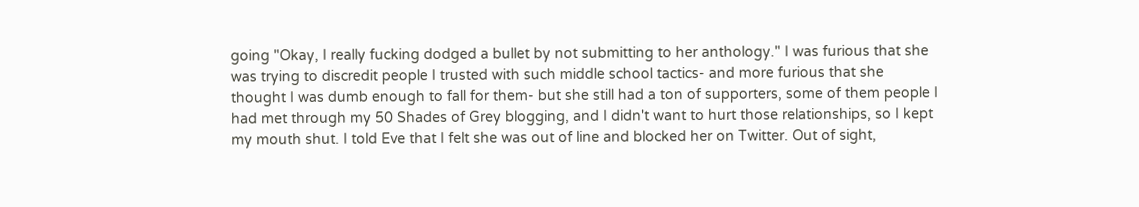going "Okay, I really fucking dodged a bullet by not submitting to her anthology." I was furious that she was trying to discredit people I trusted with such middle school tactics- and more furious that she thought I was dumb enough to fall for them- but she still had a ton of supporters, some of them people I had met through my 50 Shades of Grey blogging, and I didn't want to hurt those relationships, so I kept my mouth shut. I told Eve that I felt she was out of line and blocked her on Twitter. Out of sight,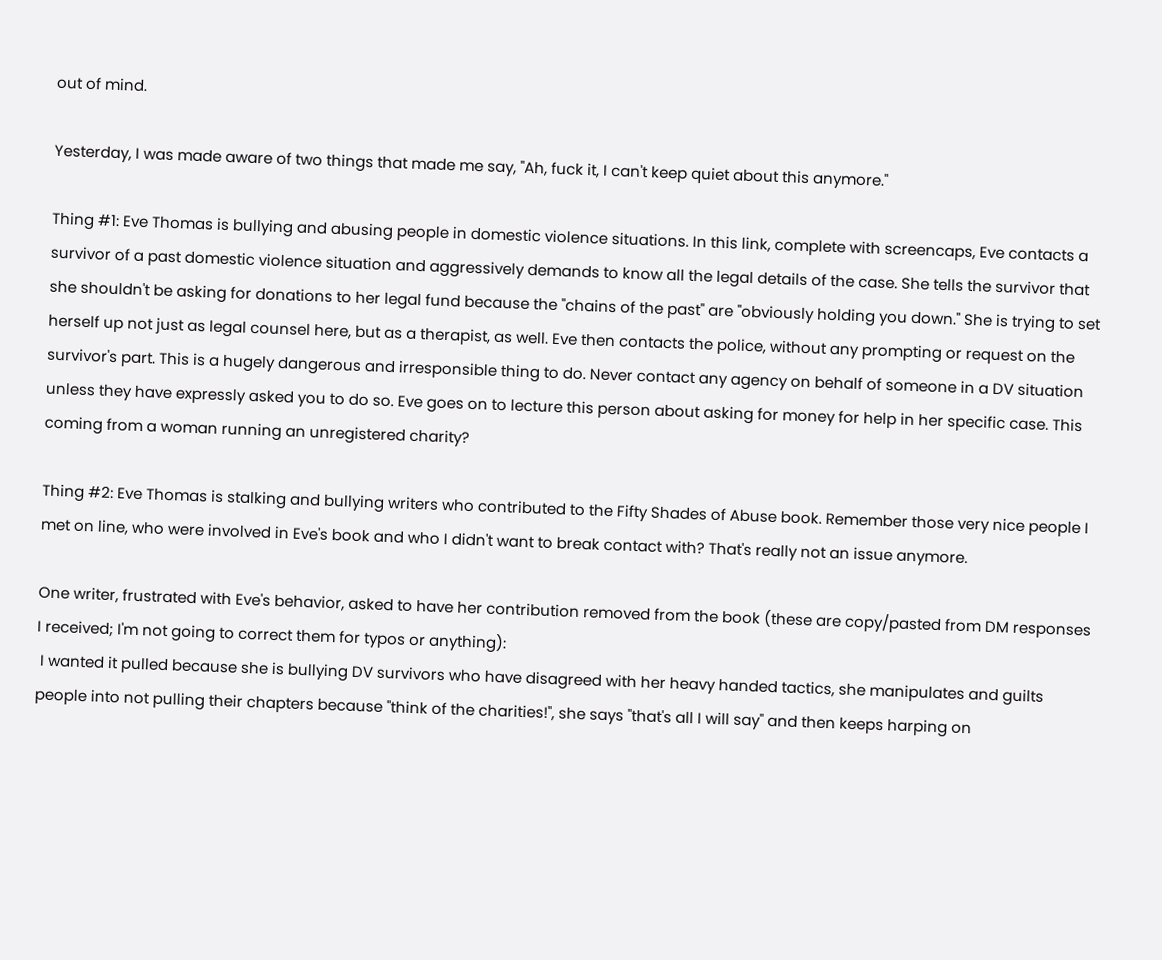out of mind.

Yesterday, I was made aware of two things that made me say, "Ah, fuck it, I can't keep quiet about this anymore."

Thing #1: Eve Thomas is bullying and abusing people in domestic violence situations. In this link, complete with screencaps, Eve contacts a survivor of a past domestic violence situation and aggressively demands to know all the legal details of the case. She tells the survivor that she shouldn't be asking for donations to her legal fund because the "chains of the past" are "obviously holding you down." She is trying to set herself up not just as legal counsel here, but as a therapist, as well. Eve then contacts the police, without any prompting or request on the survivor's part. This is a hugely dangerous and irresponsible thing to do. Never contact any agency on behalf of someone in a DV situation unless they have expressly asked you to do so. Eve goes on to lecture this person about asking for money for help in her specific case. This coming from a woman running an unregistered charity?

Thing #2: Eve Thomas is stalking and bullying writers who contributed to the Fifty Shades of Abuse book. Remember those very nice people I met on line, who were involved in Eve's book and who I didn't want to break contact with? That's really not an issue anymore.

One writer, frustrated with Eve's behavior, asked to have her contribution removed from the book (these are copy/pasted from DM responses I received; I'm not going to correct them for typos or anything):
 I wanted it pulled because she is bullying DV survivors who have disagreed with her heavy handed tactics, she manipulates and guilts people into not pulling their chapters because "think of the charities!", she says "that's all I will say" and then keeps harping on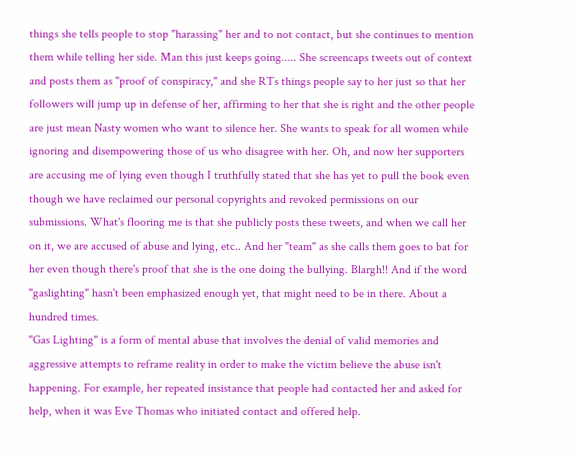things she tells people to stop "harassing" her and to not contact, but she continues to mention them while telling her side. Man this just keeps going..... She screencaps tweets out of context and posts them as "proof of conspiracy," and she RTs things people say to her just so that her followers will jump up in defense of her, affirming to her that she is right and the other people are just mean Nasty women who want to silence her. She wants to speak for all women while ignoring and disempowering those of us who disagree with her. Oh, and now her supporters are accusing me of lying even though I truthfully stated that she has yet to pull the book even though we have reclaimed our personal copyrights and revoked permissions on our submissions. What's flooring me is that she publicly posts these tweets, and when we call her on it, we are accused of abuse and lying, etc.. And her "team" as she calls them goes to bat for her even though there's proof that she is the one doing the bullying. Blargh!! And if the word "gaslighting" hasn't been emphasized enough yet, that might need to be in there. About a hundred times.
"Gas Lighting" is a form of mental abuse that involves the denial of valid memories and aggressive attempts to reframe reality in order to make the victim believe the abuse isn't happening. For example, her repeated insistance that people had contacted her and asked for help, when it was Eve Thomas who initiated contact and offered help.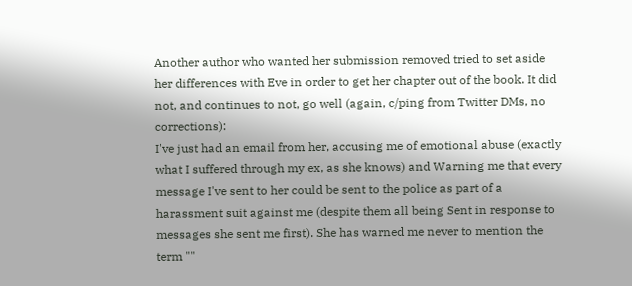Another author who wanted her submission removed tried to set aside her differences with Eve in order to get her chapter out of the book. It did not, and continues to not, go well (again, c/ping from Twitter DMs, no corrections):
I've just had an email from her, accusing me of emotional abuse (exactly what I suffered through my ex, as she knows) and Warning me that every message I've sent to her could be sent to the police as part of a harassment suit against me (despite them all being Sent in response to messages she sent me first). She has warned me never to mention the term ""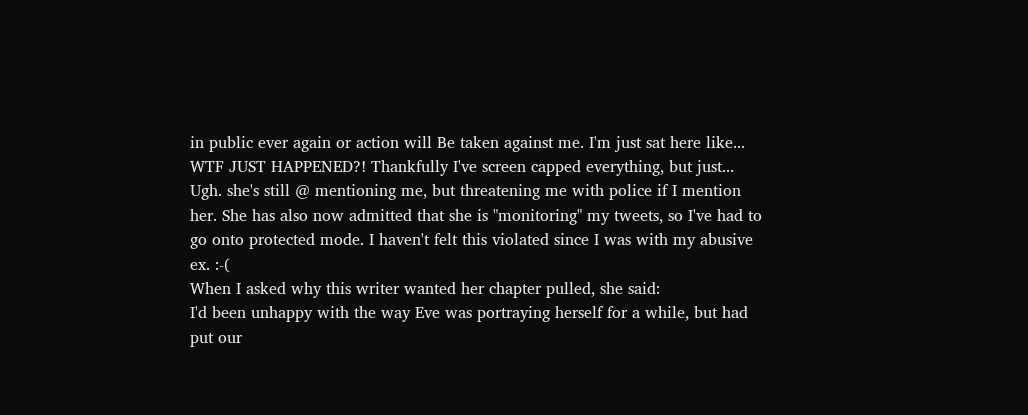in public ever again or action will Be taken against me. I'm just sat here like... WTF JUST HAPPENED?! Thankfully I've screen capped everything, but just... Ugh. she's still @ mentioning me, but threatening me with police if I mention her. She has also now admitted that she is "monitoring" my tweets, so I've had to go onto protected mode. I haven't felt this violated since I was with my abusive ex. :-(
When I asked why this writer wanted her chapter pulled, she said:
I'd been unhappy with the way Eve was portraying herself for a while, but had put our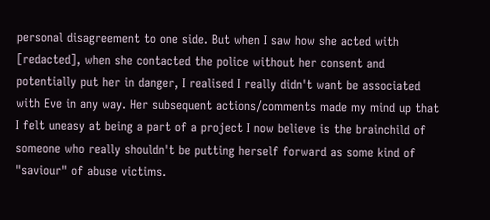personal disagreement to one side. But when I saw how she acted with [redacted], when she contacted the police without her consent and potentially put her in danger, I realised I really didn't want be associated with Eve in any way. Her subsequent actions/comments made my mind up that I felt uneasy at being a part of a project I now believe is the brainchild of someone who really shouldn't be putting herself forward as some kind of "saviour" of abuse victims.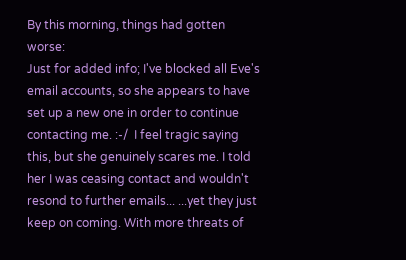By this morning, things had gotten worse:
Just for added info; I've blocked all Eve's email accounts, so she appears to have set up a new one in order to continue contacting me. :-/  I feel tragic saying this, but she genuinely scares me. I told her I was ceasing contact and wouldn't resond to further emails... ...yet they just keep on coming. With more threats of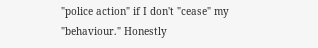"police action" if I don't "cease" my "behaviour." Honestly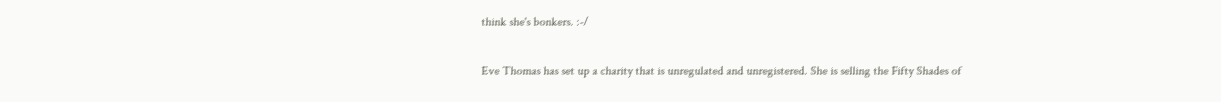think she's bonkers. :-/

Eve Thomas has set up a charity that is unregulated and unregistered. She is selling the Fifty Shades of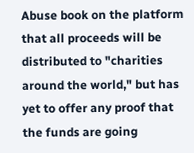Abuse book on the platform that all proceeds will be distributed to "charities around the world," but has yet to offer any proof that the funds are going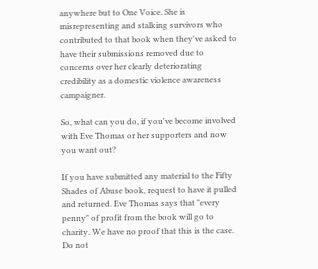anywhere but to One Voice. She is misrepresenting and stalking survivors who contributed to that book when they've asked to have their submissions removed due to concerns over her clearly deteriorating credibility as a domestic violence awareness campaigner.

So, what can you do, if you've become involved with Eve Thomas or her supporters and now you want out?

If you have submitted any material to the Fifty Shades of Abuse book, request to have it pulled and returned. Eve Thomas says that "every penny" of profit from the book will go to charity. We have no proof that this is the case. Do not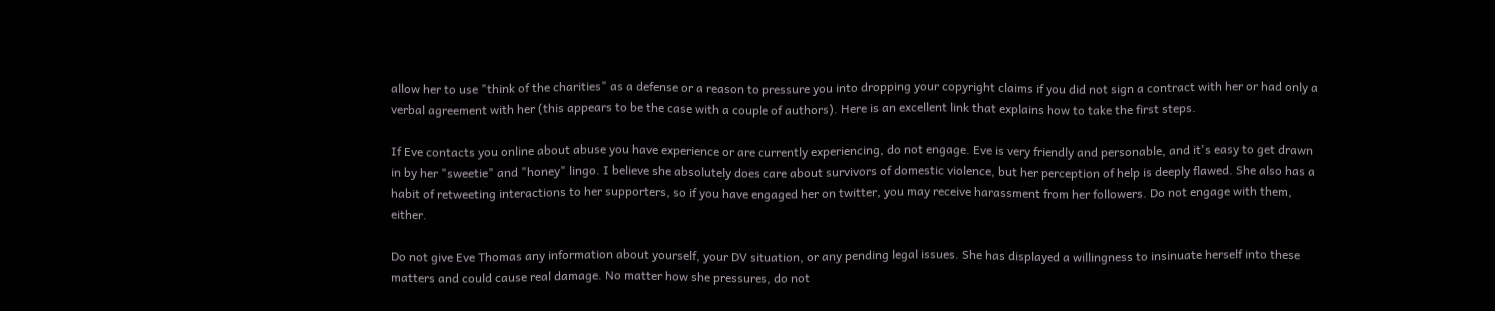allow her to use "think of the charities" as a defense or a reason to pressure you into dropping your copyright claims if you did not sign a contract with her or had only a verbal agreement with her (this appears to be the case with a couple of authors). Here is an excellent link that explains how to take the first steps.

If Eve contacts you online about abuse you have experience or are currently experiencing, do not engage. Eve is very friendly and personable, and it's easy to get drawn in by her "sweetie" and "honey" lingo. I believe she absolutely does care about survivors of domestic violence, but her perception of help is deeply flawed. She also has a habit of retweeting interactions to her supporters, so if you have engaged her on twitter, you may receive harassment from her followers. Do not engage with them, either.

Do not give Eve Thomas any information about yourself, your DV situation, or any pending legal issues. She has displayed a willingness to insinuate herself into these matters and could cause real damage. No matter how she pressures, do not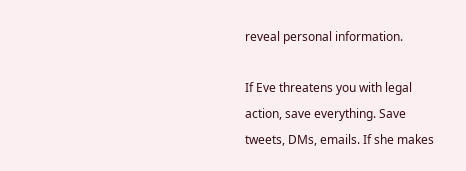reveal personal information.

If Eve threatens you with legal action, save everything. Save tweets, DMs, emails. If she makes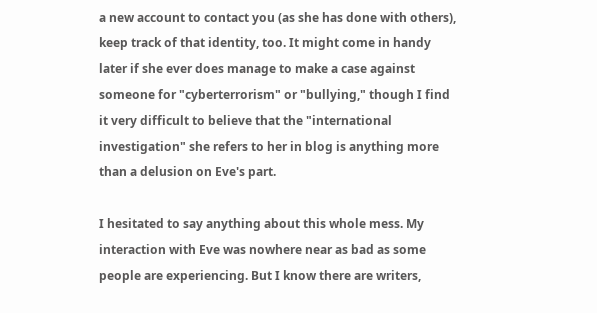a new account to contact you (as she has done with others), keep track of that identity, too. It might come in handy later if she ever does manage to make a case against someone for "cyberterrorism" or "bullying," though I find it very difficult to believe that the "international investigation" she refers to her in blog is anything more than a delusion on Eve's part.

I hesitated to say anything about this whole mess. My interaction with Eve was nowhere near as bad as some people are experiencing. But I know there are writers,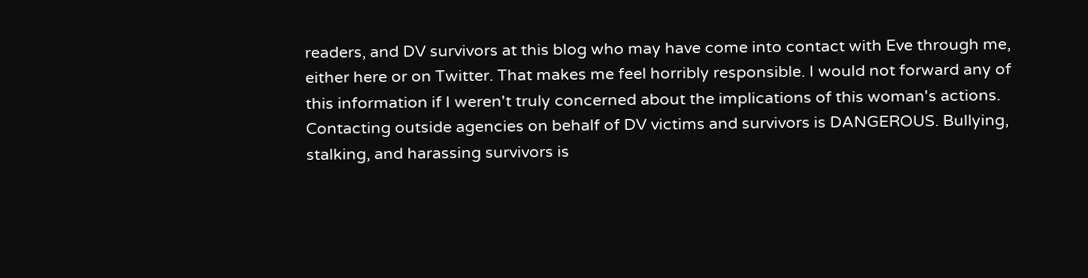readers, and DV survivors at this blog who may have come into contact with Eve through me, either here or on Twitter. That makes me feel horribly responsible. I would not forward any of this information if I weren't truly concerned about the implications of this woman's actions. Contacting outside agencies on behalf of DV victims and survivors is DANGEROUS. Bullying, stalking, and harassing survivors is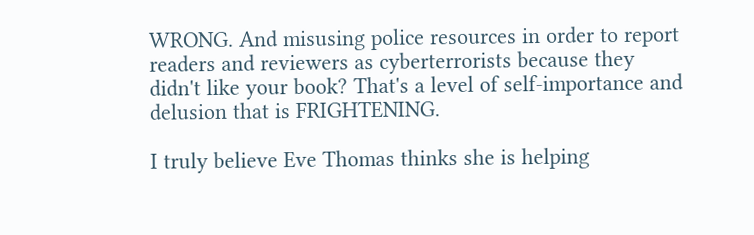WRONG. And misusing police resources in order to report readers and reviewers as cyberterrorists because they didn't like your book? That's a level of self-importance and delusion that is FRIGHTENING.

I truly believe Eve Thomas thinks she is helping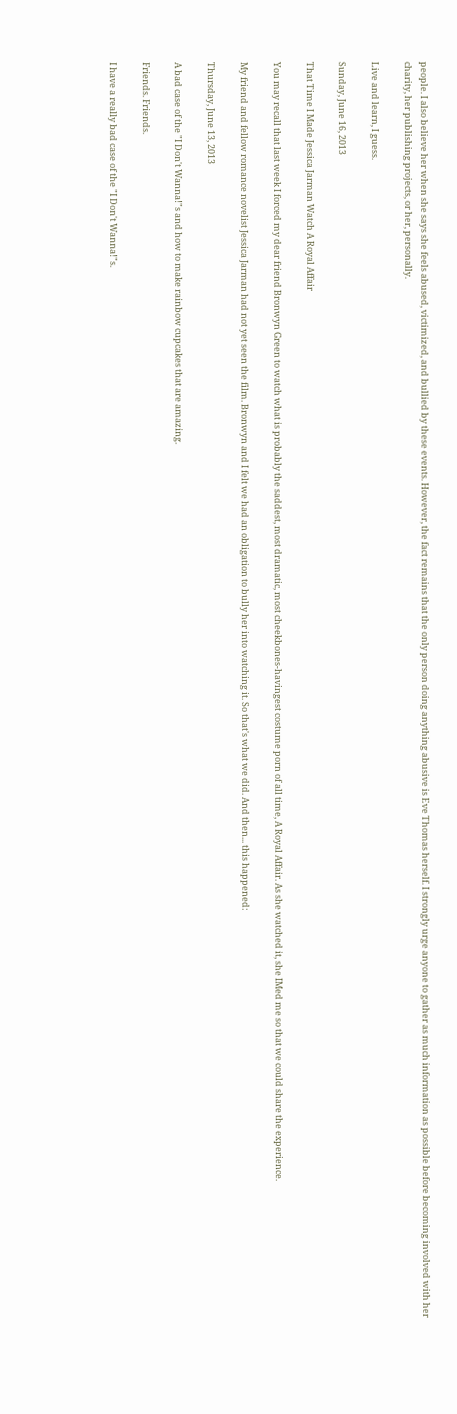people. I also believe her when she says she feels abused, victimized, and bullied by these events. However, the fact remains that the only person doing anything abusive is Eve Thomas herself. I strongly urge anyone to gather as much information as possible before becoming involved with her charity, her publishing projects, or her, personally.

Live and learn, I guess.

Sunday, June 16, 2013

That Time I Made Jessica Jarman Watch A Royal Affair

You may recall that last week I forced my dear friend Bronwyn Green to watch what is probably the saddest, most dramatic, most cheekbones-havingest costume porn of all time, A Royal Affair. As she watched it, she IMed me so that we could share the experience.

My friend and fellow romance novelist Jessica Jarman had not yet seen the film. Bronwyn and I felt we had an obligation to bully her into watching it. So that's what we did. And then... this happened:

Thursday, June 13, 2013

A bad case of the "I Don't Wanna!"s and how to make rainbow cupcakes that are amazing.

Friends. Friends.

I have a really bad case of the "I Don't Wanna!"s.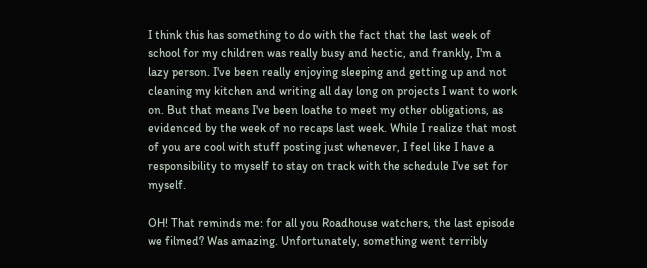I think this has something to do with the fact that the last week of school for my children was really busy and hectic, and frankly, I'm a lazy person. I've been really enjoying sleeping and getting up and not cleaning my kitchen and writing all day long on projects I want to work on. But that means I've been loathe to meet my other obligations, as evidenced by the week of no recaps last week. While I realize that most of you are cool with stuff posting just whenever, I feel like I have a responsibility to myself to stay on track with the schedule I've set for myself.

OH! That reminds me: for all you Roadhouse watchers, the last episode we filmed? Was amazing. Unfortunately, something went terribly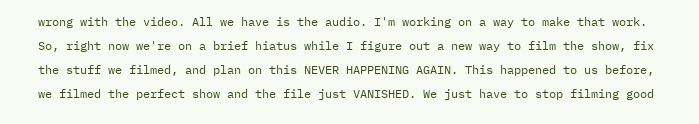wrong with the video. All we have is the audio. I'm working on a way to make that work. So, right now we're on a brief hiatus while I figure out a new way to film the show, fix the stuff we filmed, and plan on this NEVER HAPPENING AGAIN. This happened to us before, we filmed the perfect show and the file just VANISHED. We just have to stop filming good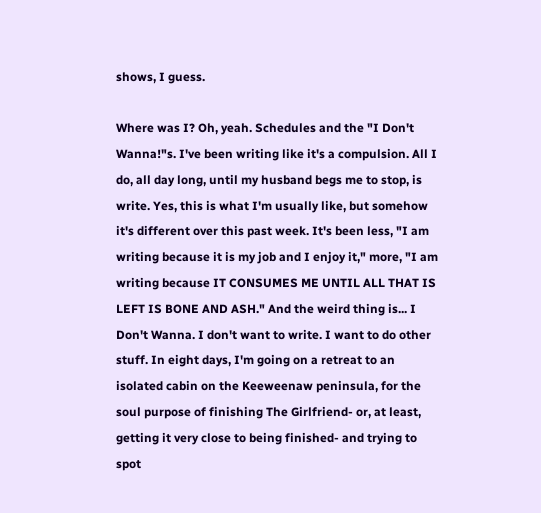shows, I guess.

Where was I? Oh, yeah. Schedules and the "I Don't Wanna!"s. I've been writing like it's a compulsion. All I do, all day long, until my husband begs me to stop, is write. Yes, this is what I'm usually like, but somehow it's different over this past week. It's been less, "I am writing because it is my job and I enjoy it," more, "I am writing because IT CONSUMES ME UNTIL ALL THAT IS LEFT IS BONE AND ASH." And the weird thing is... I Don't Wanna. I don't want to write. I want to do other stuff. In eight days, I'm going on a retreat to an isolated cabin on the Keeweenaw peninsula, for the soul purpose of finishing The Girlfriend- or, at least, getting it very close to being finished- and trying to spot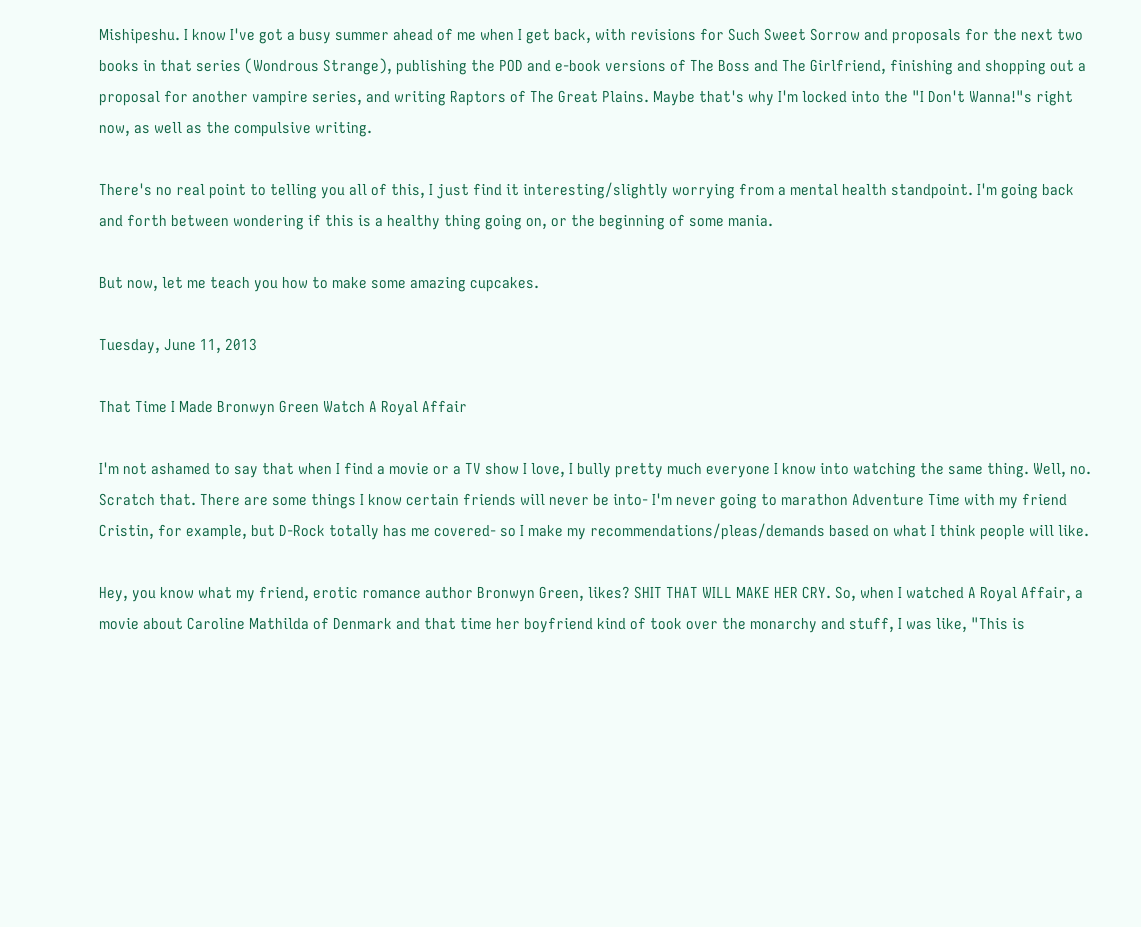Mishipeshu. I know I've got a busy summer ahead of me when I get back, with revisions for Such Sweet Sorrow and proposals for the next two books in that series (Wondrous Strange), publishing the POD and e-book versions of The Boss and The Girlfriend, finishing and shopping out a proposal for another vampire series, and writing Raptors of The Great Plains. Maybe that's why I'm locked into the "I Don't Wanna!"s right now, as well as the compulsive writing.

There's no real point to telling you all of this, I just find it interesting/slightly worrying from a mental health standpoint. I'm going back and forth between wondering if this is a healthy thing going on, or the beginning of some mania.

But now, let me teach you how to make some amazing cupcakes.

Tuesday, June 11, 2013

That Time I Made Bronwyn Green Watch A Royal Affair

I'm not ashamed to say that when I find a movie or a TV show I love, I bully pretty much everyone I know into watching the same thing. Well, no. Scratch that. There are some things I know certain friends will never be into- I'm never going to marathon Adventure Time with my friend Cristin, for example, but D-Rock totally has me covered- so I make my recommendations/pleas/demands based on what I think people will like.

Hey, you know what my friend, erotic romance author Bronwyn Green, likes? SHIT THAT WILL MAKE HER CRY. So, when I watched A Royal Affair, a movie about Caroline Mathilda of Denmark and that time her boyfriend kind of took over the monarchy and stuff, I was like, "This is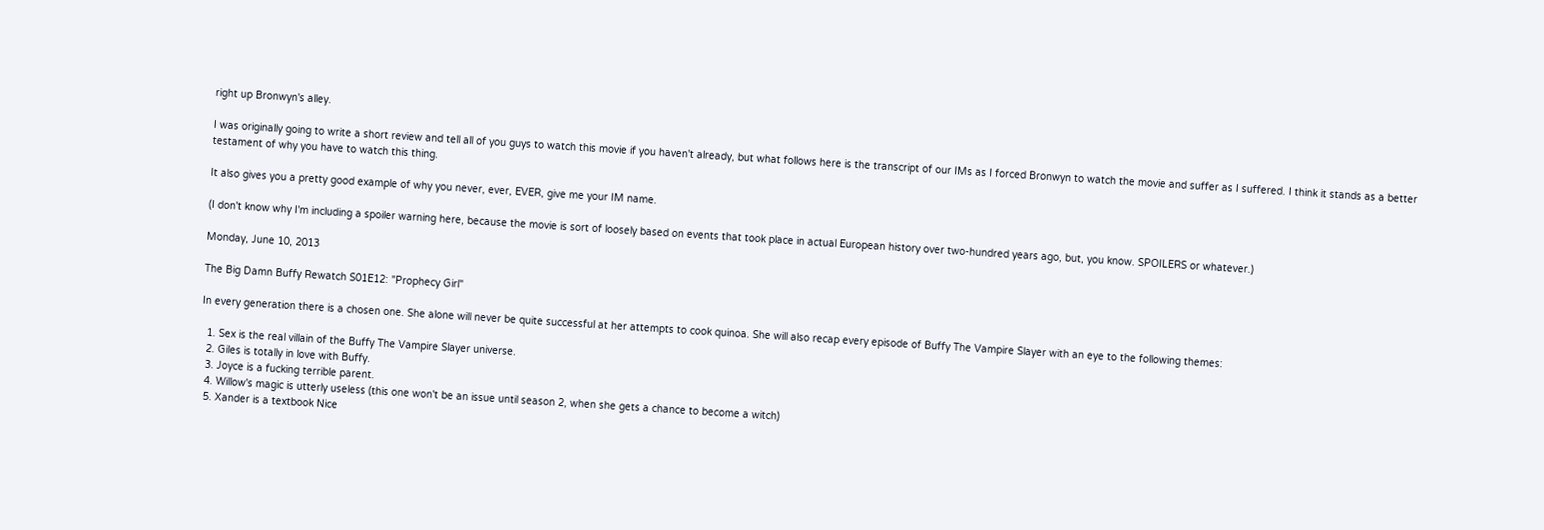right up Bronwyn's alley.

I was originally going to write a short review and tell all of you guys to watch this movie if you haven't already, but what follows here is the transcript of our IMs as I forced Bronwyn to watch the movie and suffer as I suffered. I think it stands as a better testament of why you have to watch this thing.

It also gives you a pretty good example of why you never, ever, EVER, give me your IM name.

(I don't know why I'm including a spoiler warning here, because the movie is sort of loosely based on events that took place in actual European history over two-hundred years ago, but, you know. SPOILERS or whatever.)

Monday, June 10, 2013

The Big Damn Buffy Rewatch S01E12: "Prophecy Girl"

In every generation there is a chosen one. She alone will never be quite successful at her attempts to cook quinoa. She will also recap every episode of Buffy The Vampire Slayer with an eye to the following themes:

  1. Sex is the real villain of the Buffy The Vampire Slayer universe.
  2. Giles is totally in love with Buffy.
  3. Joyce is a fucking terrible parent.
  4. Willow's magic is utterly useless (this one won't be an issue until season 2, when she gets a chance to become a witch)
  5. Xander is a textbook Nice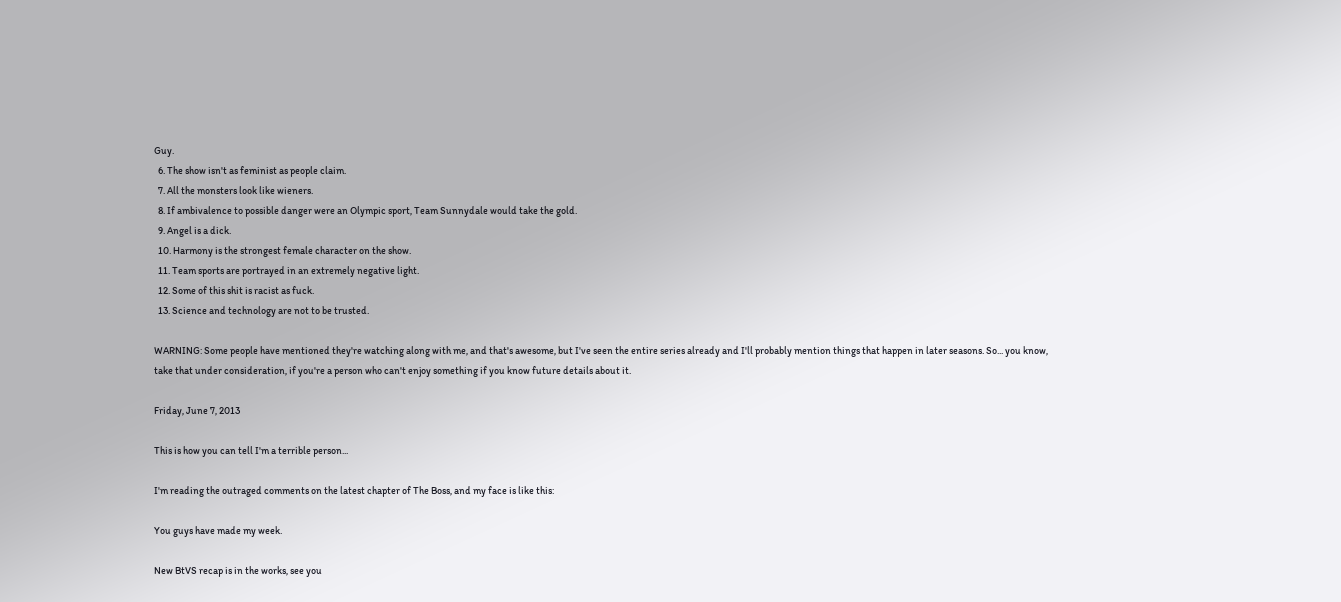Guy.
  6. The show isn't as feminist as people claim.
  7. All the monsters look like wieners.
  8. If ambivalence to possible danger were an Olympic sport, Team Sunnydale would take the gold.
  9. Angel is a dick.
  10. Harmony is the strongest female character on the show.
  11. Team sports are portrayed in an extremely negative light.
  12. Some of this shit is racist as fuck.
  13. Science and technology are not to be trusted.

WARNING: Some people have mentioned they're watching along with me, and that's awesome, but I've seen the entire series already and I'll probably mention things that happen in later seasons. So... you know, take that under consideration, if you're a person who can't enjoy something if you know future details about it.

Friday, June 7, 2013

This is how you can tell I'm a terrible person...

I'm reading the outraged comments on the latest chapter of The Boss, and my face is like this:

You guys have made my week.

New BtVS recap is in the works, see you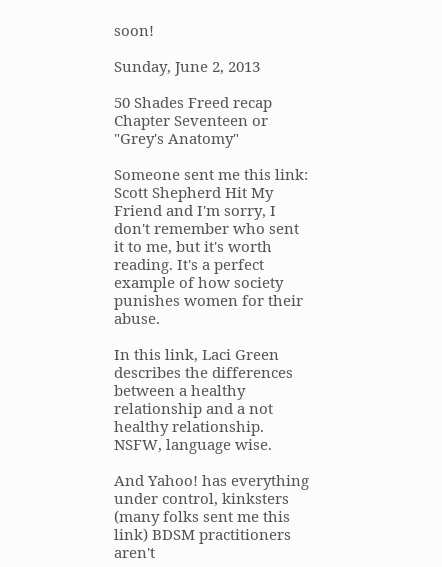soon!

Sunday, June 2, 2013

50 Shades Freed recap Chapter Seventeen or "Grey's Anatomy"

Someone sent me this link: Scott Shepherd Hit My Friend and I'm sorry, I don't remember who sent it to me, but it's worth reading. It's a perfect example of how society punishes women for their abuse.

In this link, Laci Green describes the differences between a healthy relationship and a not healthy relationship. NSFW, language wise.

And Yahoo! has everything under control, kinksters (many folks sent me this link) BDSM practitioners aren't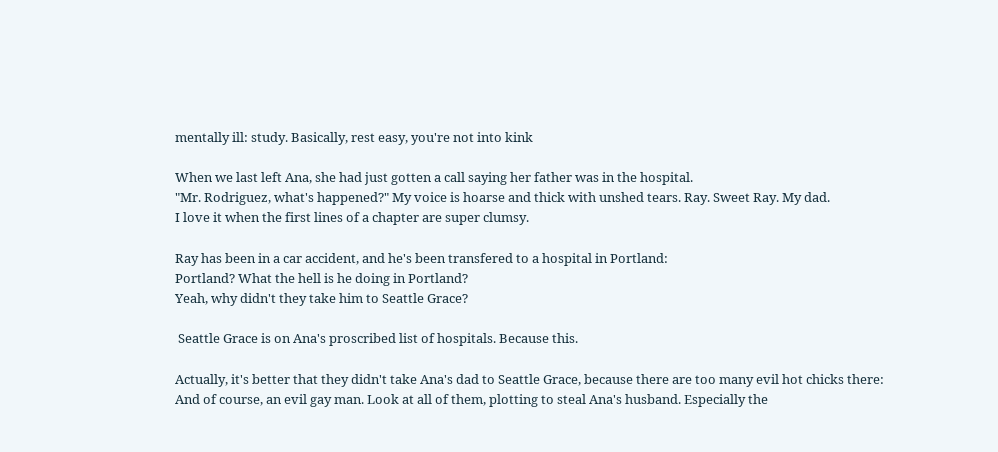mentally ill: study. Basically, rest easy, you're not into kink

When we last left Ana, she had just gotten a call saying her father was in the hospital.
"Mr. Rodriguez, what's happened?" My voice is hoarse and thick with unshed tears. Ray. Sweet Ray. My dad.
I love it when the first lines of a chapter are super clumsy.

Ray has been in a car accident, and he's been transfered to a hospital in Portland:
Portland? What the hell is he doing in Portland?
Yeah, why didn't they take him to Seattle Grace?

 Seattle Grace is on Ana's proscribed list of hospitals. Because this.

Actually, it's better that they didn't take Ana's dad to Seattle Grace, because there are too many evil hot chicks there:
And of course, an evil gay man. Look at all of them, plotting to steal Ana's husband. Especially the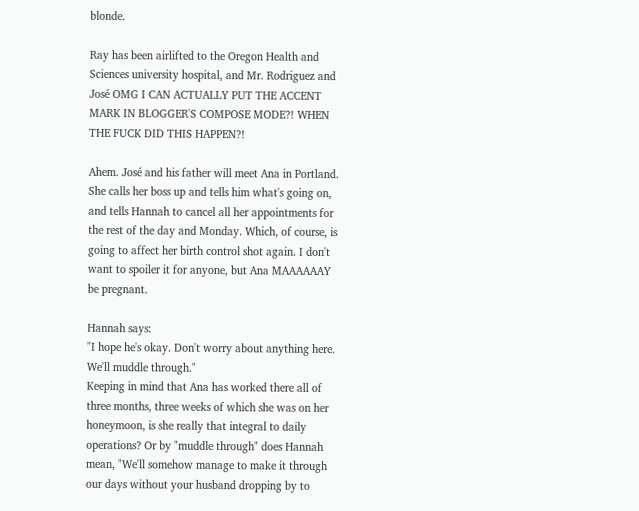blonde.

Ray has been airlifted to the Oregon Health and Sciences university hospital, and Mr. Rodriguez and José OMG I CAN ACTUALLY PUT THE ACCENT MARK IN BLOGGER'S COMPOSE MODE?! WHEN THE FUCK DID THIS HAPPEN?!

Ahem. José and his father will meet Ana in Portland. She calls her boss up and tells him what's going on, and tells Hannah to cancel all her appointments for the rest of the day and Monday. Which, of course, is going to affect her birth control shot again. I don't want to spoiler it for anyone, but Ana MAAAAAAY be pregnant.

Hannah says:
"I hope he's okay. Don't worry about anything here. We'll muddle through."
Keeping in mind that Ana has worked there all of three months, three weeks of which she was on her honeymoon, is she really that integral to daily operations? Or by "muddle through" does Hannah mean, "We'll somehow manage to make it through our days without your husband dropping by to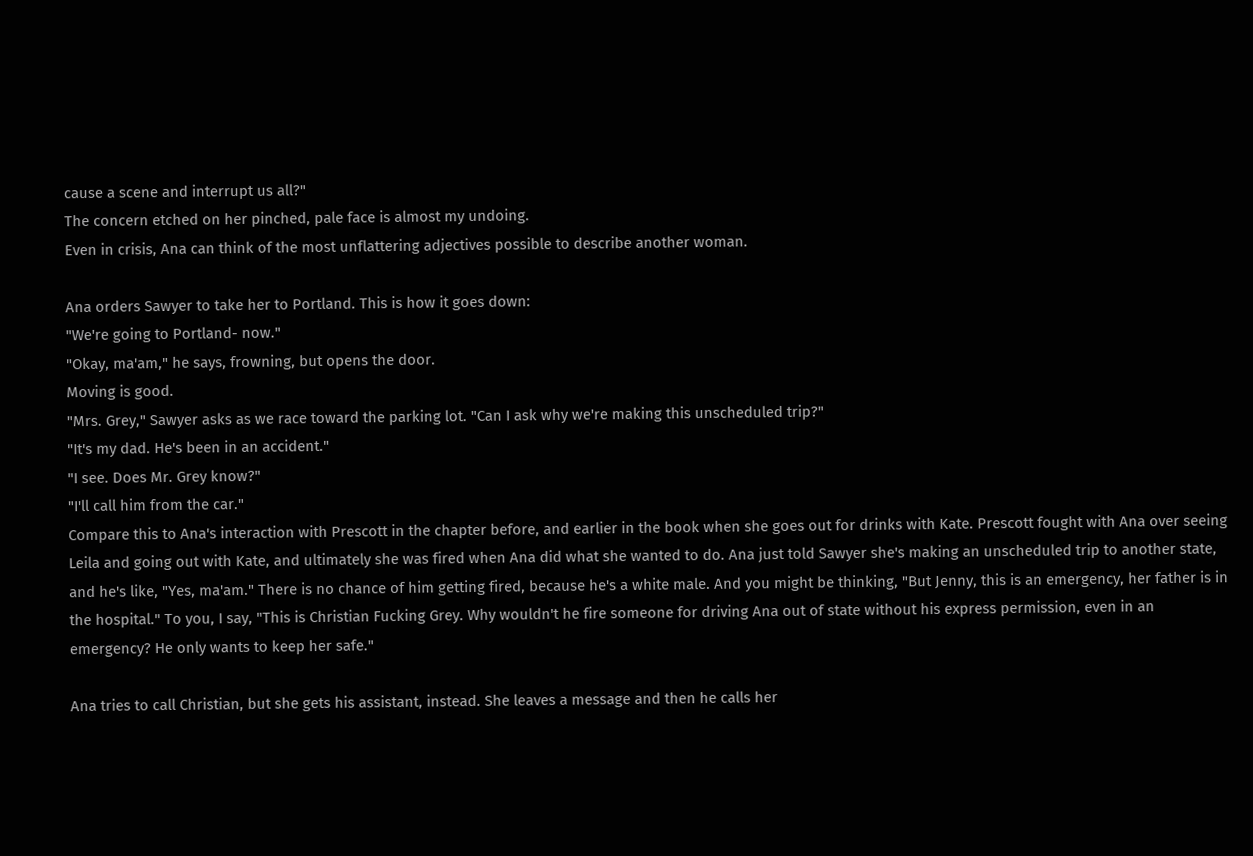cause a scene and interrupt us all?"
The concern etched on her pinched, pale face is almost my undoing.
Even in crisis, Ana can think of the most unflattering adjectives possible to describe another woman.

Ana orders Sawyer to take her to Portland. This is how it goes down:
"We're going to Portland- now."
"Okay, ma'am," he says, frowning, but opens the door.
Moving is good.
"Mrs. Grey," Sawyer asks as we race toward the parking lot. "Can I ask why we're making this unscheduled trip?"
"It's my dad. He's been in an accident."
"I see. Does Mr. Grey know?"
"I'll call him from the car."
Compare this to Ana's interaction with Prescott in the chapter before, and earlier in the book when she goes out for drinks with Kate. Prescott fought with Ana over seeing Leila and going out with Kate, and ultimately she was fired when Ana did what she wanted to do. Ana just told Sawyer she's making an unscheduled trip to another state, and he's like, "Yes, ma'am." There is no chance of him getting fired, because he's a white male. And you might be thinking, "But Jenny, this is an emergency, her father is in the hospital." To you, I say, "This is Christian Fucking Grey. Why wouldn't he fire someone for driving Ana out of state without his express permission, even in an emergency? He only wants to keep her safe."

Ana tries to call Christian, but she gets his assistant, instead. She leaves a message and then he calls her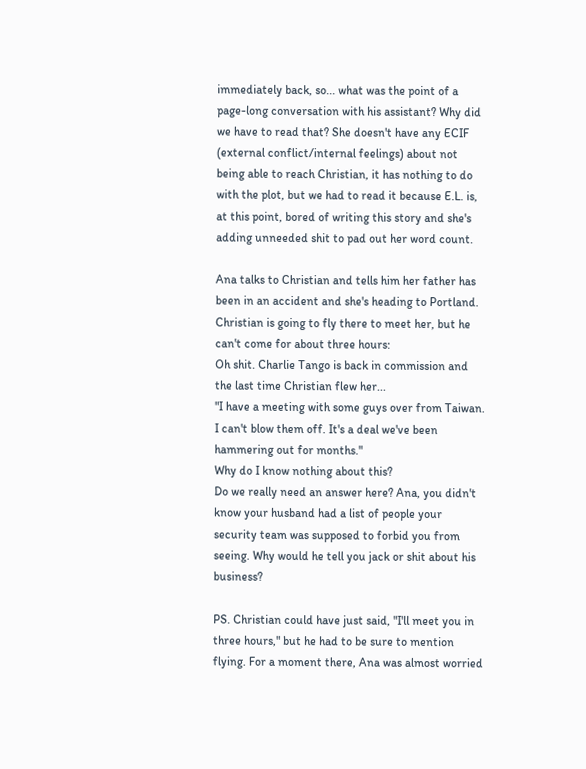immediately back, so... what was the point of a page-long conversation with his assistant? Why did we have to read that? She doesn't have any ECIF (external conflict/internal feelings) about not being able to reach Christian, it has nothing to do with the plot, but we had to read it because E.L. is, at this point, bored of writing this story and she's adding unneeded shit to pad out her word count.

Ana talks to Christian and tells him her father has been in an accident and she's heading to Portland. Christian is going to fly there to meet her, but he can't come for about three hours:
Oh shit. Charlie Tango is back in commission and the last time Christian flew her...
"I have a meeting with some guys over from Taiwan. I can't blow them off. It's a deal we've been hammering out for months."
Why do I know nothing about this?
Do we really need an answer here? Ana, you didn't know your husband had a list of people your security team was supposed to forbid you from seeing. Why would he tell you jack or shit about his business?

PS. Christian could have just said, "I'll meet you in three hours," but he had to be sure to mention flying. For a moment there, Ana was almost worried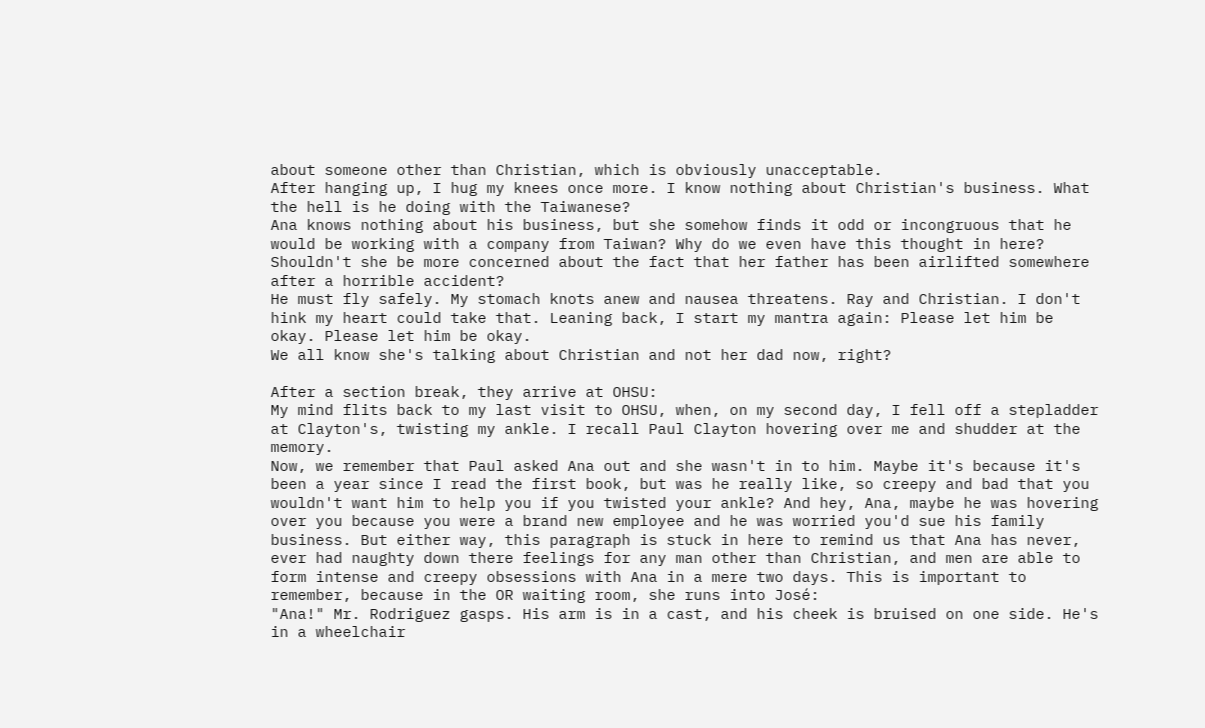about someone other than Christian, which is obviously unacceptable.
After hanging up, I hug my knees once more. I know nothing about Christian's business. What the hell is he doing with the Taiwanese?
Ana knows nothing about his business, but she somehow finds it odd or incongruous that he would be working with a company from Taiwan? Why do we even have this thought in here? Shouldn't she be more concerned about the fact that her father has been airlifted somewhere after a horrible accident?
He must fly safely. My stomach knots anew and nausea threatens. Ray and Christian. I don't hink my heart could take that. Leaning back, I start my mantra again: Please let him be okay. Please let him be okay.
We all know she's talking about Christian and not her dad now, right?

After a section break, they arrive at OHSU:
My mind flits back to my last visit to OHSU, when, on my second day, I fell off a stepladder at Clayton's, twisting my ankle. I recall Paul Clayton hovering over me and shudder at the memory.
Now, we remember that Paul asked Ana out and she wasn't in to him. Maybe it's because it's been a year since I read the first book, but was he really like, so creepy and bad that you wouldn't want him to help you if you twisted your ankle? And hey, Ana, maybe he was hovering over you because you were a brand new employee and he was worried you'd sue his family business. But either way, this paragraph is stuck in here to remind us that Ana has never, ever had naughty down there feelings for any man other than Christian, and men are able to form intense and creepy obsessions with Ana in a mere two days. This is important to remember, because in the OR waiting room, she runs into José:
"Ana!" Mr. Rodriguez gasps. His arm is in a cast, and his cheek is bruised on one side. He's in a wheelchair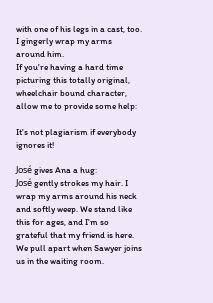with one of his legs in a cast, too. I gingerly wrap my arms around him.
If you're having a hard time picturing this totally original, wheelchair bound character, allow me to provide some help:

It's not plagiarism if everybody ignores it!

José gives Ana a hug:
José gently strokes my hair. I wrap my arms around his neck and softly weep. We stand like this for ages, and I'm so grateful that my friend is here. We pull apart when Sawyer joins us in the waiting room.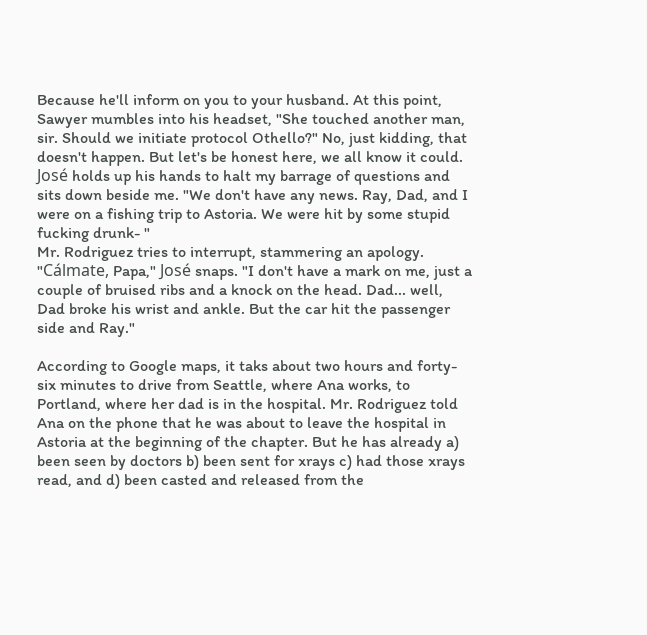Because he'll inform on you to your husband. At this point, Sawyer mumbles into his headset, "She touched another man, sir. Should we initiate protocol Othello?" No, just kidding, that doesn't happen. But let's be honest here, we all know it could.
José holds up his hands to halt my barrage of questions and sits down beside me. "We don't have any news. Ray, Dad, and I were on a fishing trip to Astoria. We were hit by some stupid fucking drunk- "
Mr. Rodriguez tries to interrupt, stammering an apology.
"Cálmate, Papa," José snaps. "I don't have a mark on me, just a couple of bruised ribs and a knock on the head. Dad... well, Dad broke his wrist and ankle. But the car hit the passenger side and Ray."

According to Google maps, it taks about two hours and forty-six minutes to drive from Seattle, where Ana works, to Portland, where her dad is in the hospital. Mr. Rodriguez told Ana on the phone that he was about to leave the hospital in Astoria at the beginning of the chapter. But he has already a) been seen by doctors b) been sent for xrays c) had those xrays read, and d) been casted and released from the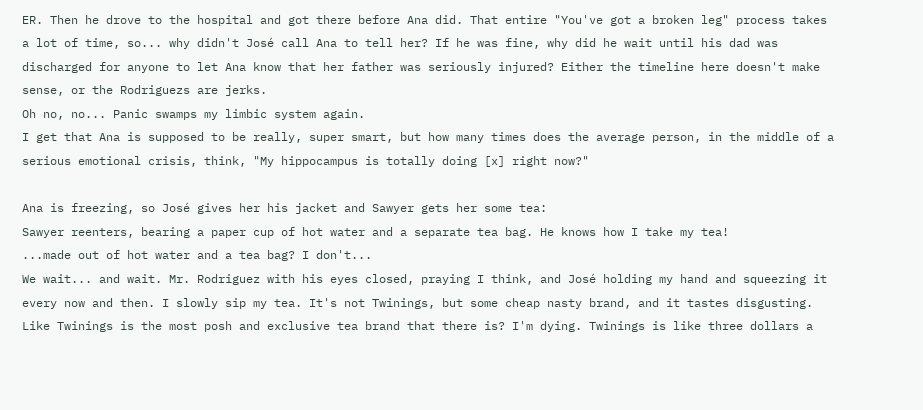ER. Then he drove to the hospital and got there before Ana did. That entire "You've got a broken leg" process takes a lot of time, so... why didn't José call Ana to tell her? If he was fine, why did he wait until his dad was discharged for anyone to let Ana know that her father was seriously injured? Either the timeline here doesn't make sense, or the Rodriguezs are jerks.
Oh no, no... Panic swamps my limbic system again.
I get that Ana is supposed to be really, super smart, but how many times does the average person, in the middle of a serious emotional crisis, think, "My hippocampus is totally doing [x] right now?"

Ana is freezing, so José gives her his jacket and Sawyer gets her some tea:
Sawyer reenters, bearing a paper cup of hot water and a separate tea bag. He knows how I take my tea!
...made out of hot water and a tea bag? I don't...
We wait... and wait. Mr. Rodriguez with his eyes closed, praying I think, and José holding my hand and squeezing it every now and then. I slowly sip my tea. It's not Twinings, but some cheap nasty brand, and it tastes disgusting.
Like Twinings is the most posh and exclusive tea brand that there is? I'm dying. Twinings is like three dollars a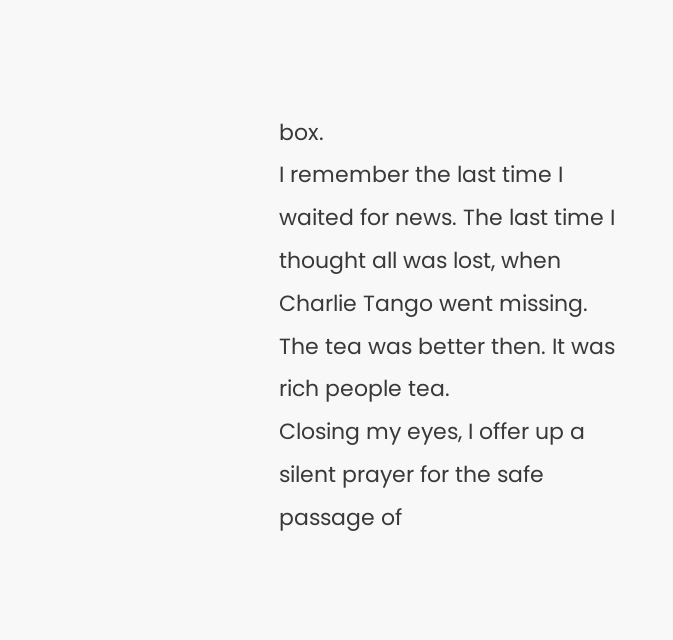box.
I remember the last time I waited for news. The last time I thought all was lost, when Charlie Tango went missing.
The tea was better then. It was rich people tea.
Closing my eyes, I offer up a silent prayer for the safe passage of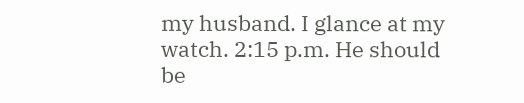my husband. I glance at my watch. 2:15 p.m. He should be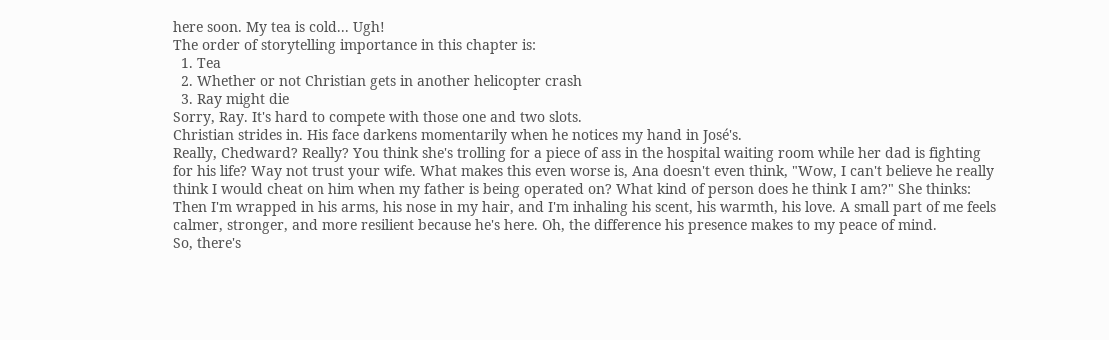here soon. My tea is cold... Ugh!
The order of storytelling importance in this chapter is:
  1. Tea
  2. Whether or not Christian gets in another helicopter crash
  3. Ray might die
Sorry, Ray. It's hard to compete with those one and two slots.
Christian strides in. His face darkens momentarily when he notices my hand in José's.
Really, Chedward? Really? You think she's trolling for a piece of ass in the hospital waiting room while her dad is fighting for his life? Way not trust your wife. What makes this even worse is, Ana doesn't even think, "Wow, I can't believe he really think I would cheat on him when my father is being operated on? What kind of person does he think I am?" She thinks:
Then I'm wrapped in his arms, his nose in my hair, and I'm inhaling his scent, his warmth, his love. A small part of me feels calmer, stronger, and more resilient because he's here. Oh, the difference his presence makes to my peace of mind.
So, there's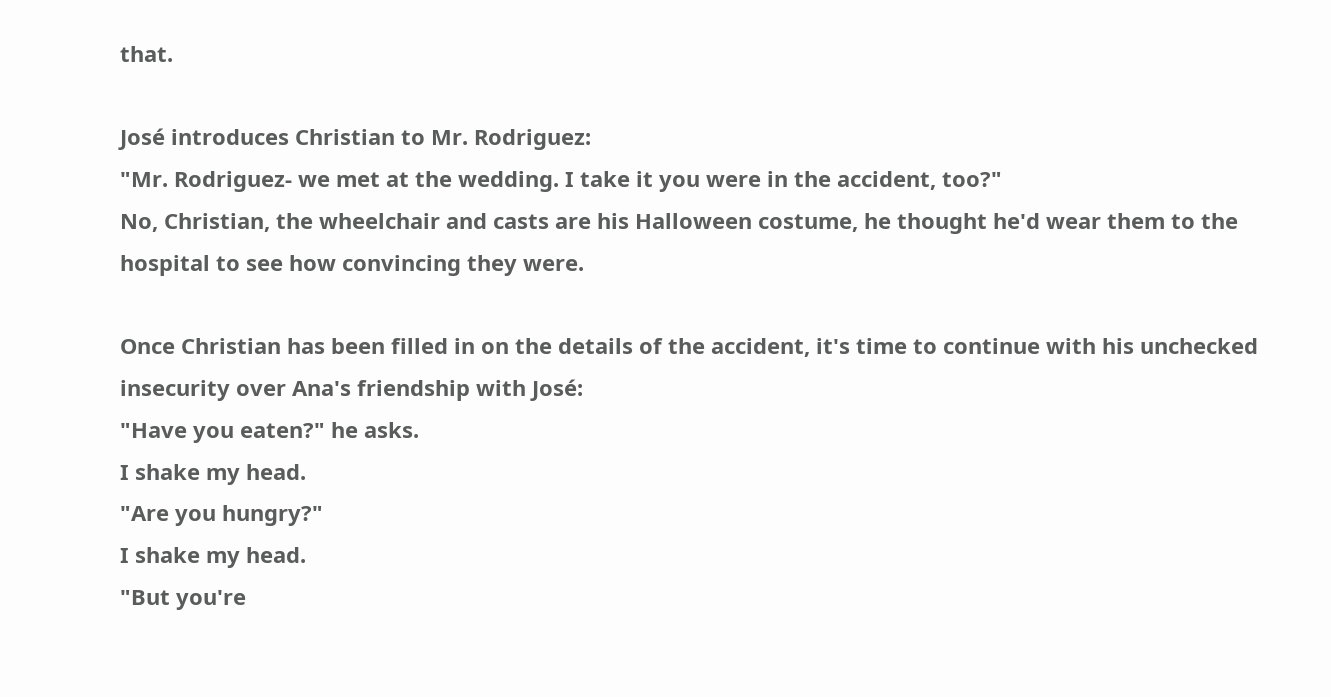that.

José introduces Christian to Mr. Rodriguez:
"Mr. Rodriguez- we met at the wedding. I take it you were in the accident, too?"
No, Christian, the wheelchair and casts are his Halloween costume, he thought he'd wear them to the hospital to see how convincing they were.

Once Christian has been filled in on the details of the accident, it's time to continue with his unchecked insecurity over Ana's friendship with José:
"Have you eaten?" he asks.
I shake my head.
"Are you hungry?"
I shake my head.
"But you're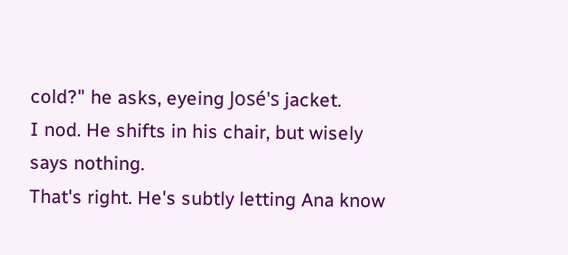cold?" he asks, eyeing José's jacket.
I nod. He shifts in his chair, but wisely says nothing.
That's right. He's subtly letting Ana know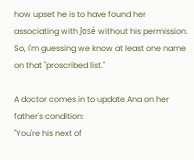how upset he is to have found her associating with José without his permission. So, I'm guessing we know at least one name on that "proscribed list."

A doctor comes in to update Ana on her father's condition:
"You're his next of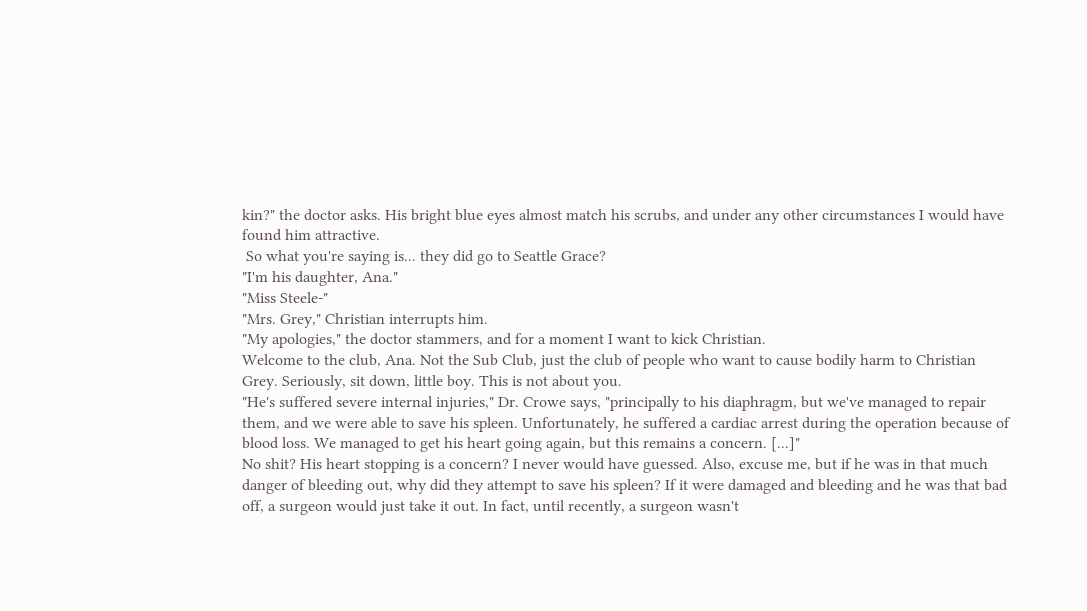kin?" the doctor asks. His bright blue eyes almost match his scrubs, and under any other circumstances I would have found him attractive.
 So what you're saying is... they did go to Seattle Grace?
"I'm his daughter, Ana."
"Miss Steele-"
"Mrs. Grey," Christian interrupts him.
"My apologies," the doctor stammers, and for a moment I want to kick Christian.
Welcome to the club, Ana. Not the Sub Club, just the club of people who want to cause bodily harm to Christian Grey. Seriously, sit down, little boy. This is not about you.
"He's suffered severe internal injuries," Dr. Crowe says, "principally to his diaphragm, but we've managed to repair them, and we were able to save his spleen. Unfortunately, he suffered a cardiac arrest during the operation because of blood loss. We managed to get his heart going again, but this remains a concern. [...]"
No shit? His heart stopping is a concern? I never would have guessed. Also, excuse me, but if he was in that much danger of bleeding out, why did they attempt to save his spleen? If it were damaged and bleeding and he was that bad off, a surgeon would just take it out. In fact, until recently, a surgeon wasn't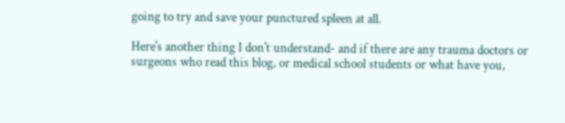going to try and save your punctured spleen at all.

Here's another thing I don't understand- and if there are any trauma doctors or surgeons who read this blog, or medical school students or what have you,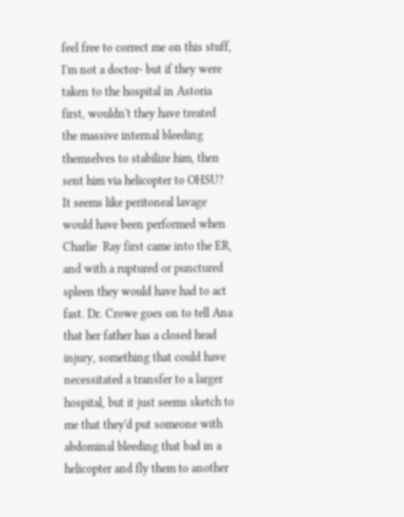feel free to correct me on this stuff, I'm not a doctor- but if they were taken to the hospital in Astoria first, wouldn't they have treated the massive internal bleeding themselves to stabilize him, then sent him via helicopter to OHSU? It seems like peritoneal lavage would have been performed when Charlie  Ray first came into the ER, and with a ruptured or punctured spleen they would have had to act fast. Dr. Crowe goes on to tell Ana that her father has a closed head injury, something that could have necessitated a transfer to a larger hospital, but it just seems sketch to me that they'd put someone with abdominal bleeding that bad in a helicopter and fly them to another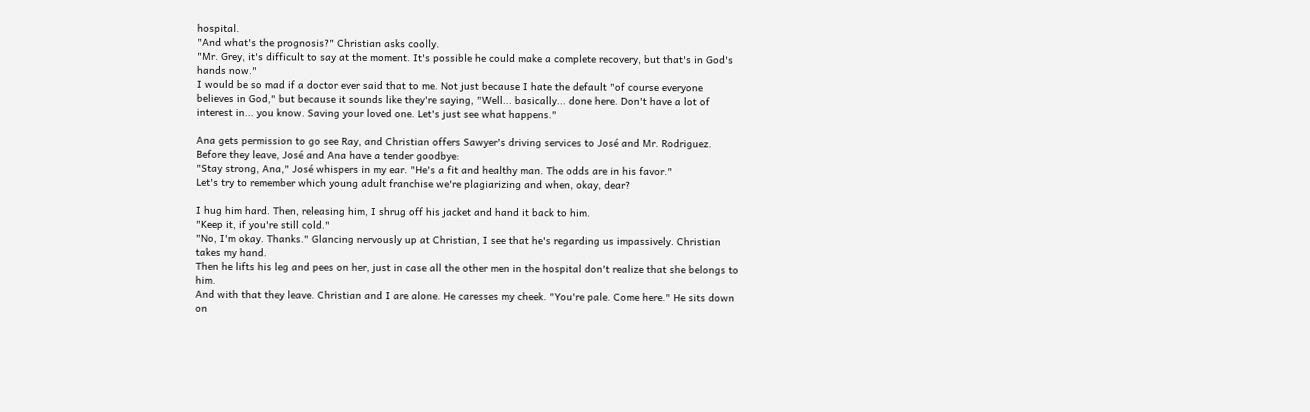hospital.
"And what's the prognosis?" Christian asks coolly.
"Mr. Grey, it's difficult to say at the moment. It's possible he could make a complete recovery, but that's in God's hands now."
I would be so mad if a doctor ever said that to me. Not just because I hate the default "of course everyone believes in God," but because it sounds like they're saying, "Well... basically... done here. Don't have a lot of interest in... you know. Saving your loved one. Let's just see what happens."

Ana gets permission to go see Ray, and Christian offers Sawyer's driving services to José and Mr. Rodriguez. Before they leave, José and Ana have a tender goodbye:
"Stay strong, Ana," José whispers in my ear. "He's a fit and healthy man. The odds are in his favor."
Let's try to remember which young adult franchise we're plagiarizing and when, okay, dear?

I hug him hard. Then, releasing him, I shrug off his jacket and hand it back to him.
"Keep it, if you're still cold."
"No, I'm okay. Thanks." Glancing nervously up at Christian, I see that he's regarding us impassively. Christian takes my hand.
Then he lifts his leg and pees on her, just in case all the other men in the hospital don't realize that she belongs to him.
And with that they leave. Christian and I are alone. He caresses my cheek. "You're pale. Come here." He sits down on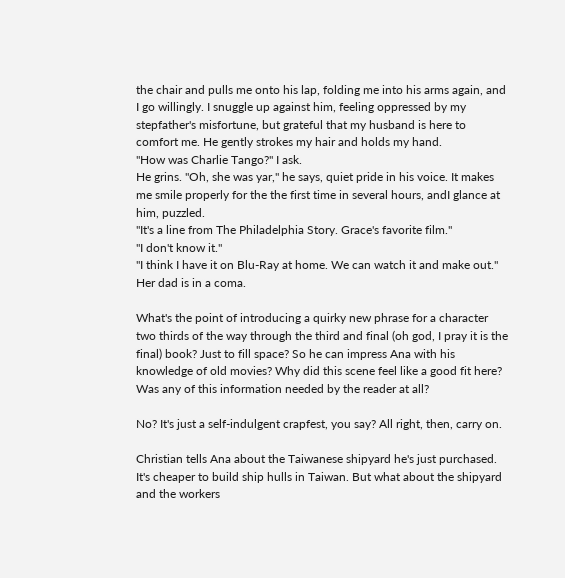the chair and pulls me onto his lap, folding me into his arms again, and I go willingly. I snuggle up against him, feeling oppressed by my stepfather's misfortune, but grateful that my husband is here to comfort me. He gently strokes my hair and holds my hand.
"How was Charlie Tango?" I ask.
He grins. "Oh, she was yar," he says, quiet pride in his voice. It makes me smile properly for the the first time in several hours, andI glance at him, puzzled.
"It's a line from The Philadelphia Story. Grace's favorite film."
"I don't know it."
"I think I have it on Blu-Ray at home. We can watch it and make out."
Her dad is in a coma.

What's the point of introducing a quirky new phrase for a character two thirds of the way through the third and final (oh god, I pray it is the final) book? Just to fill space? So he can impress Ana with his knowledge of old movies? Why did this scene feel like a good fit here? Was any of this information needed by the reader at all?

No? It's just a self-indulgent crapfest, you say? All right, then, carry on.

Christian tells Ana about the Taiwanese shipyard he's just purchased. It's cheaper to build ship hulls in Taiwan. But what about the shipyard and the workers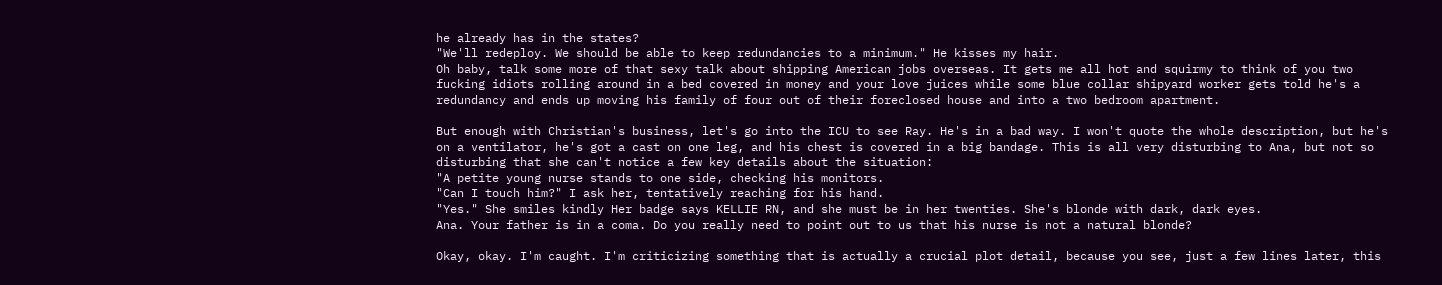he already has in the states?
"We'll redeploy. We should be able to keep redundancies to a minimum." He kisses my hair.
Oh baby, talk some more of that sexy talk about shipping American jobs overseas. It gets me all hot and squirmy to think of you two fucking idiots rolling around in a bed covered in money and your love juices while some blue collar shipyard worker gets told he's a redundancy and ends up moving his family of four out of their foreclosed house and into a two bedroom apartment.

But enough with Christian's business, let's go into the ICU to see Ray. He's in a bad way. I won't quote the whole description, but he's on a ventilator, he's got a cast on one leg, and his chest is covered in a big bandage. This is all very disturbing to Ana, but not so disturbing that she can't notice a few key details about the situation:
"A petite young nurse stands to one side, checking his monitors.
"Can I touch him?" I ask her, tentatively reaching for his hand.
"Yes." She smiles kindly Her badge says KELLIE RN, and she must be in her twenties. She's blonde with dark, dark eyes.
Ana. Your father is in a coma. Do you really need to point out to us that his nurse is not a natural blonde?

Okay, okay. I'm caught. I'm criticizing something that is actually a crucial plot detail, because you see, just a few lines later, this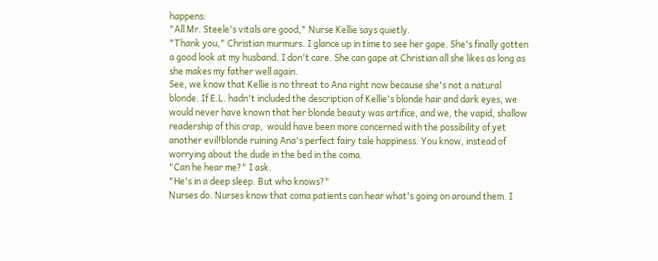happens:
"All Mr. Steele's vitals are good," Nurse Kellie says quietly.
"Thank you," Christian murmurs. I glance up in time to see her gape. She's finally gotten a good look at my husband. I don't care. She can gape at Christian all she likes as long as she makes my father well again.
See, we know that Kellie is no threat to Ana right now because she's not a natural blonde. If E.L. hadn't included the description of Kellie's blonde hair and dark eyes, we would never have known that her blonde beauty was artifice, and we, the vapid, shallow readership of this crap,  would have been more concerned with the possibility of yet another evil!blonde ruining Ana's perfect fairy tale happiness. You know, instead of worrying about the dude in the bed in the coma.
"Can he hear me?" I ask.
"He's in a deep sleep. But who knows?"
Nurses do. Nurses know that coma patients can hear what's going on around them. I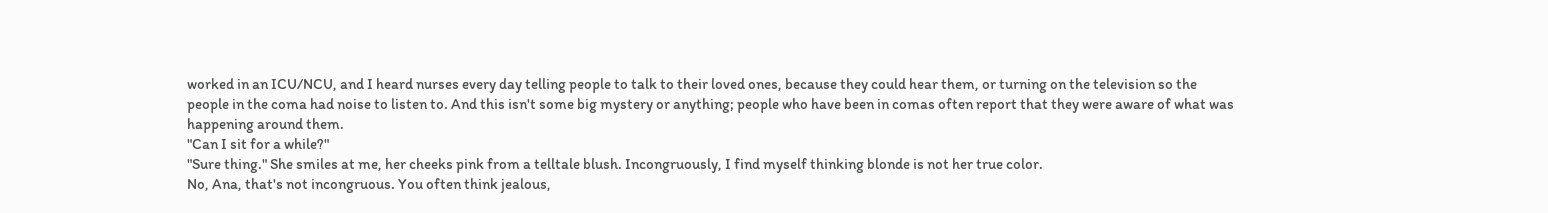worked in an ICU/NCU, and I heard nurses every day telling people to talk to their loved ones, because they could hear them, or turning on the television so the people in the coma had noise to listen to. And this isn't some big mystery or anything; people who have been in comas often report that they were aware of what was happening around them.
"Can I sit for a while?"
"Sure thing." She smiles at me, her cheeks pink from a telltale blush. Incongruously, I find myself thinking blonde is not her true color.
No, Ana, that's not incongruous. You often think jealous,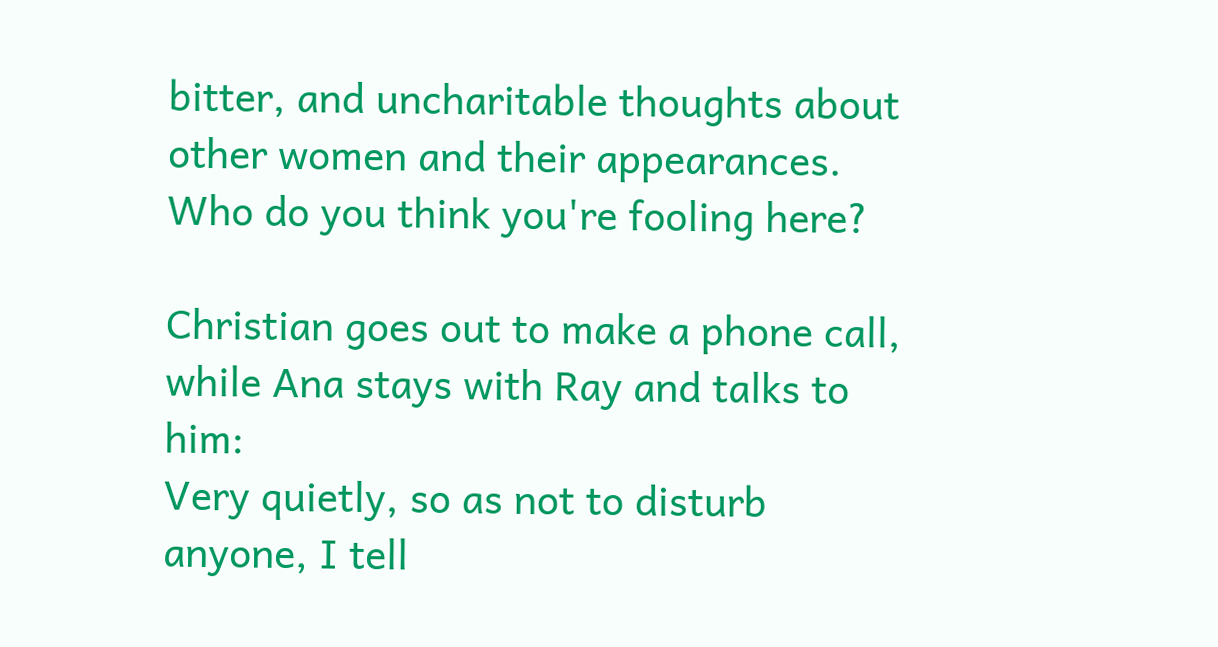bitter, and uncharitable thoughts about other women and their appearances. Who do you think you're fooling here?

Christian goes out to make a phone call, while Ana stays with Ray and talks to him:
Very quietly, so as not to disturb anyone, I tell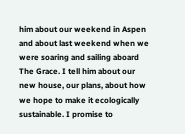him about our weekend in Aspen and about last weekend when we were soaring and sailing aboard The Grace. I tell him about our new house, our plans, about how we hope to make it ecologically sustainable. I promise to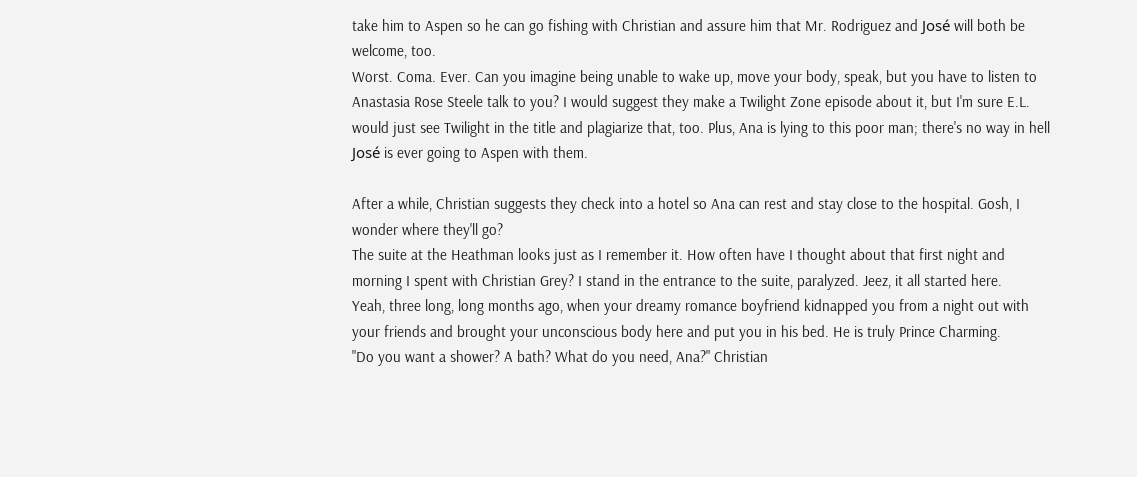take him to Aspen so he can go fishing with Christian and assure him that Mr. Rodriguez and José will both be welcome, too.
Worst. Coma. Ever. Can you imagine being unable to wake up, move your body, speak, but you have to listen to Anastasia Rose Steele talk to you? I would suggest they make a Twilight Zone episode about it, but I'm sure E.L. would just see Twilight in the title and plagiarize that, too. Plus, Ana is lying to this poor man; there's no way in hell José is ever going to Aspen with them.

After a while, Christian suggests they check into a hotel so Ana can rest and stay close to the hospital. Gosh, I wonder where they'll go?
The suite at the Heathman looks just as I remember it. How often have I thought about that first night and morning I spent with Christian Grey? I stand in the entrance to the suite, paralyzed. Jeez, it all started here.
Yeah, three long, long months ago, when your dreamy romance boyfriend kidnapped you from a night out with your friends and brought your unconscious body here and put you in his bed. He is truly Prince Charming.
"Do you want a shower? A bath? What do you need, Ana?" Christian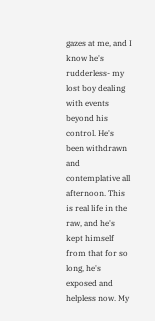gazes at me, and I know he's rudderless- my lost boy dealing with events beyond his control. He's been withdrawn and contemplative all afternoon. This is real life in the raw, and he's kept himself from that for so long, he's exposed and helpless now. My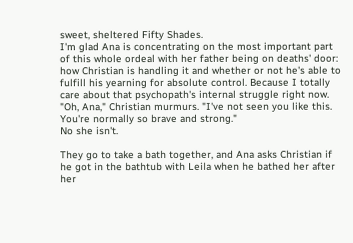sweet, sheltered Fifty Shades.
I'm glad Ana is concentrating on the most important part of this whole ordeal with her father being on deaths' door: how Christian is handling it and whether or not he's able to fulfill his yearning for absolute control. Because I totally care about that psychopath's internal struggle right now.
"Oh, Ana," Christian murmurs. "I've not seen you like this. You're normally so brave and strong."
No she isn't.

They go to take a bath together, and Ana asks Christian if he got in the bathtub with Leila when he bathed her after her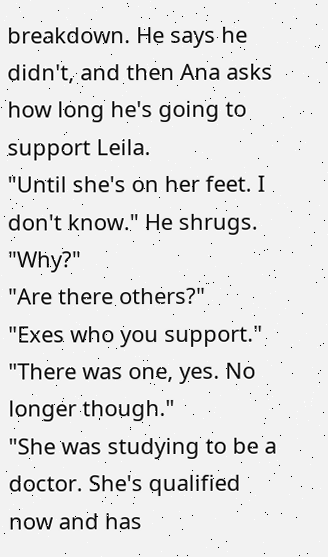breakdown. He says he didn't, and then Ana asks how long he's going to support Leila.
"Until she's on her feet. I don't know." He shrugs. "Why?"
"Are there others?"
"Exes who you support."
"There was one, yes. No longer though."
"She was studying to be a doctor. She's qualified now and has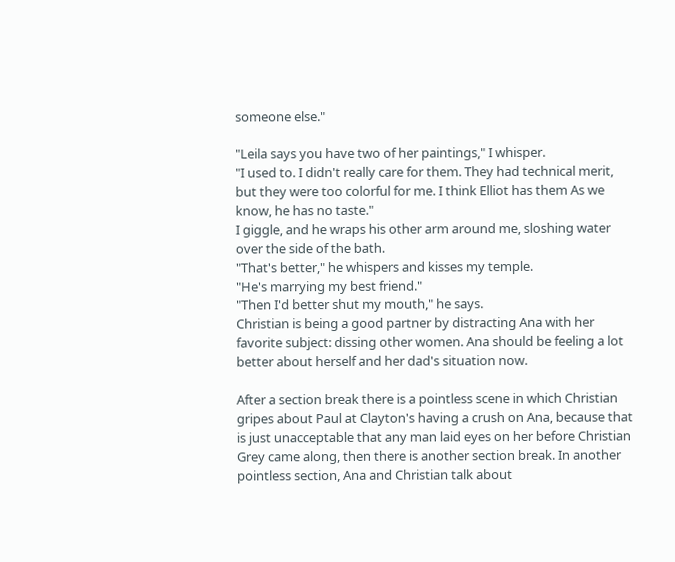someone else."

"Leila says you have two of her paintings," I whisper.
"I used to. I didn't really care for them. They had technical merit, but they were too colorful for me. I think Elliot has them As we know, he has no taste."
I giggle, and he wraps his other arm around me, sloshing water over the side of the bath.
"That's better," he whispers and kisses my temple.
"He's marrying my best friend."
"Then I'd better shut my mouth," he says.
Christian is being a good partner by distracting Ana with her favorite subject: dissing other women. Ana should be feeling a lot better about herself and her dad's situation now.

After a section break there is a pointless scene in which Christian gripes about Paul at Clayton's having a crush on Ana, because that is just unacceptable that any man laid eyes on her before Christian Grey came along, then there is another section break. In another pointless section, Ana and Christian talk about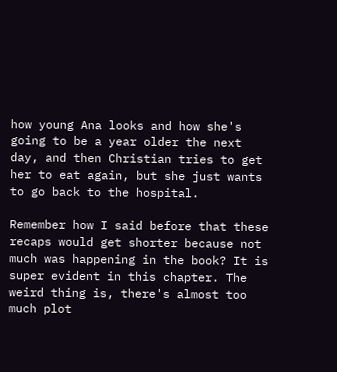how young Ana looks and how she's going to be a year older the next day, and then Christian tries to get her to eat again, but she just wants to go back to the hospital.

Remember how I said before that these recaps would get shorter because not much was happening in the book? It is super evident in this chapter. The weird thing is, there's almost too much plot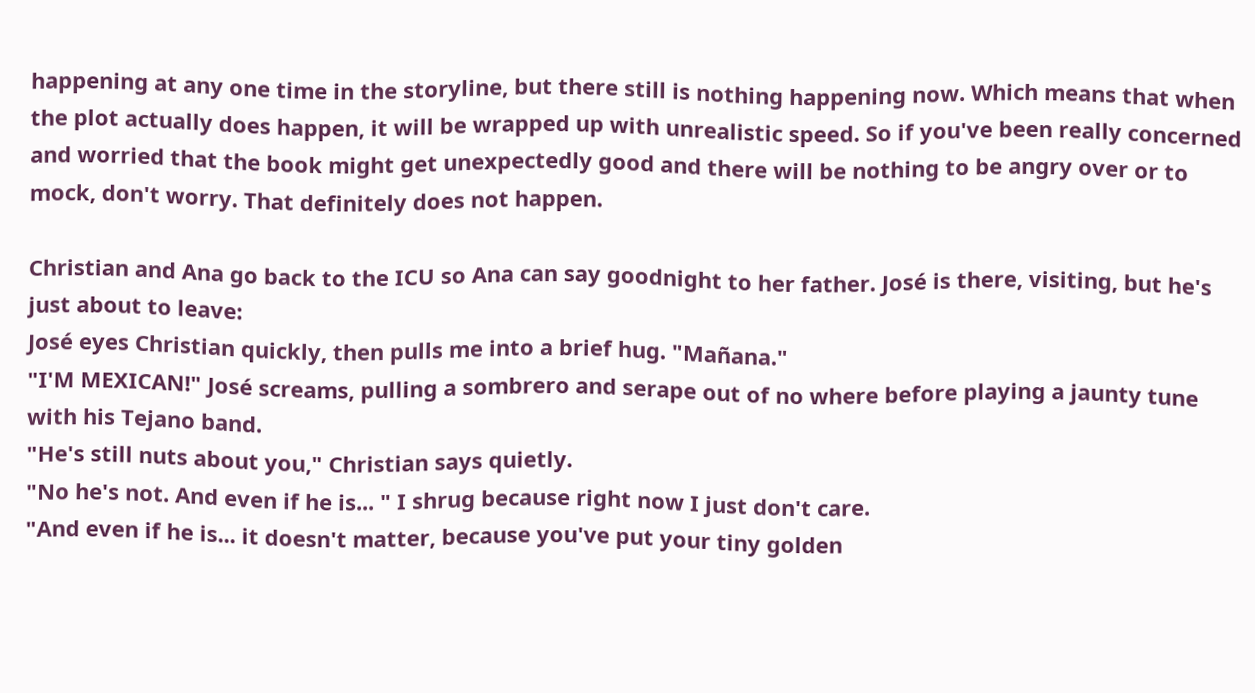happening at any one time in the storyline, but there still is nothing happening now. Which means that when the plot actually does happen, it will be wrapped up with unrealistic speed. So if you've been really concerned and worried that the book might get unexpectedly good and there will be nothing to be angry over or to mock, don't worry. That definitely does not happen.

Christian and Ana go back to the ICU so Ana can say goodnight to her father. José is there, visiting, but he's just about to leave:
José eyes Christian quickly, then pulls me into a brief hug. "Mañana."
"I'M MEXICAN!" José screams, pulling a sombrero and serape out of no where before playing a jaunty tune with his Tejano band.
"He's still nuts about you," Christian says quietly.
"No he's not. And even if he is... " I shrug because right now I just don't care.
"And even if he is... it doesn't matter, because you've put your tiny golden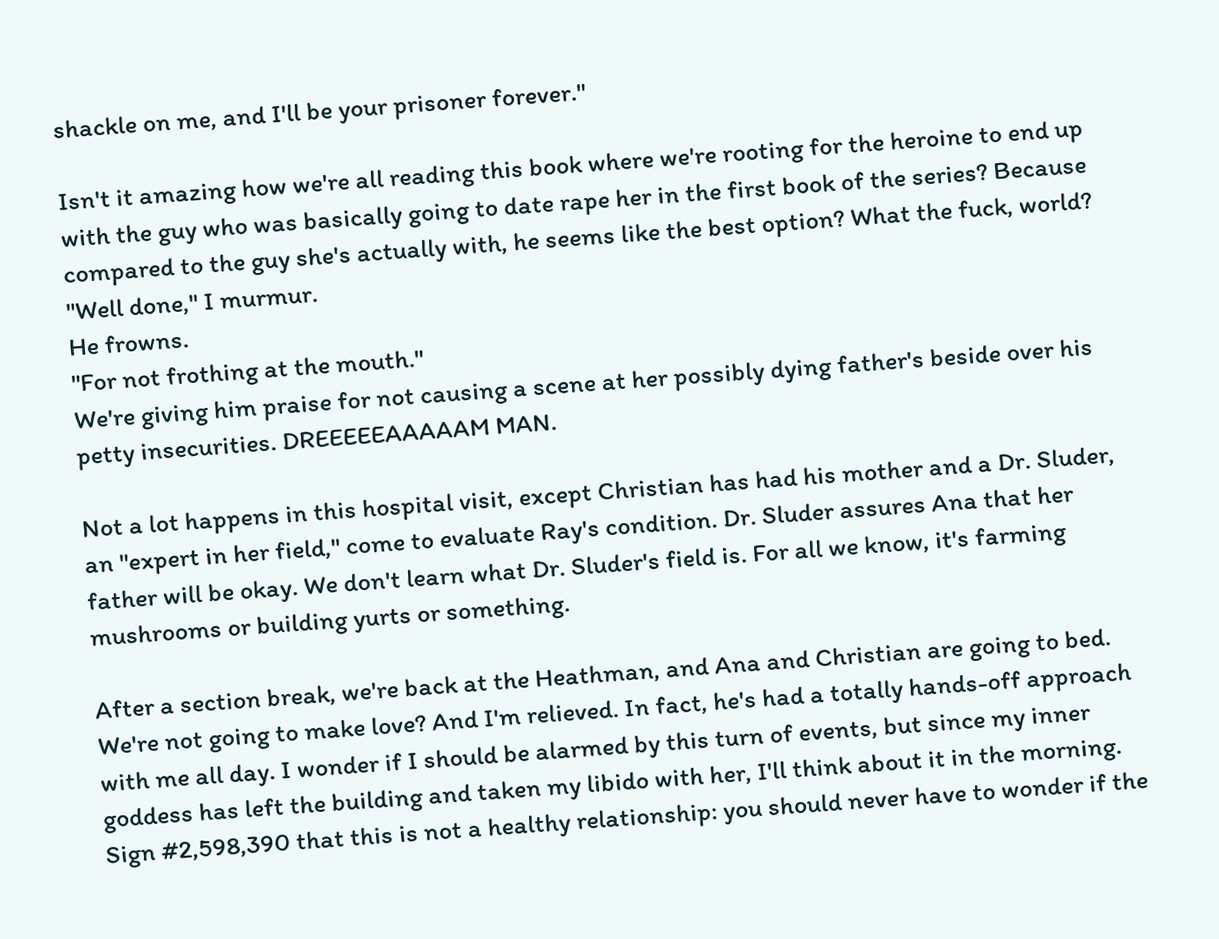shackle on me, and I'll be your prisoner forever."

Isn't it amazing how we're all reading this book where we're rooting for the heroine to end up with the guy who was basically going to date rape her in the first book of the series? Because compared to the guy she's actually with, he seems like the best option? What the fuck, world?
"Well done," I murmur.
He frowns.
"For not frothing at the mouth."
We're giving him praise for not causing a scene at her possibly dying father's beside over his petty insecurities. DREEEEEAAAAAM MAN.

Not a lot happens in this hospital visit, except Christian has had his mother and a Dr. Sluder, an "expert in her field," come to evaluate Ray's condition. Dr. Sluder assures Ana that her father will be okay. We don't learn what Dr. Sluder's field is. For all we know, it's farming mushrooms or building yurts or something.

After a section break, we're back at the Heathman, and Ana and Christian are going to bed.
We're not going to make love? And I'm relieved. In fact, he's had a totally hands-off approach with me all day. I wonder if I should be alarmed by this turn of events, but since my inner goddess has left the building and taken my libido with her, I'll think about it in the morning.
Sign #2,598,390 that this is not a healthy relationship: you should never have to wonder if the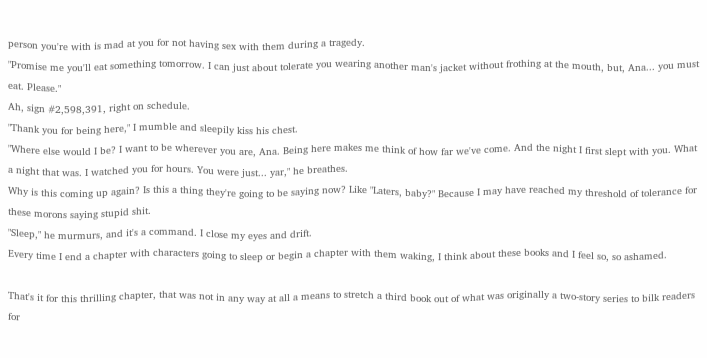person you're with is mad at you for not having sex with them during a tragedy.
"Promise me you'll eat something tomorrow. I can just about tolerate you wearing another man's jacket without frothing at the mouth, but, Ana... you must eat. Please."
Ah, sign #2,598,391, right on schedule.
"Thank you for being here," I mumble and sleepily kiss his chest.
"Where else would I be? I want to be wherever you are, Ana. Being here makes me think of how far we've come. And the night I first slept with you. What a night that was. I watched you for hours. You were just... yar," he breathes.
Why is this coming up again? Is this a thing they're going to be saying now? Like "Laters, baby?" Because I may have reached my threshold of tolerance for these morons saying stupid shit.
"Sleep," he murmurs, and it's a command. I close my eyes and drift.
Every time I end a chapter with characters going to sleep or begin a chapter with them waking, I think about these books and I feel so, so ashamed.

That's it for this thrilling chapter, that was not in any way at all a means to stretch a third book out of what was originally a two-story series to bilk readers for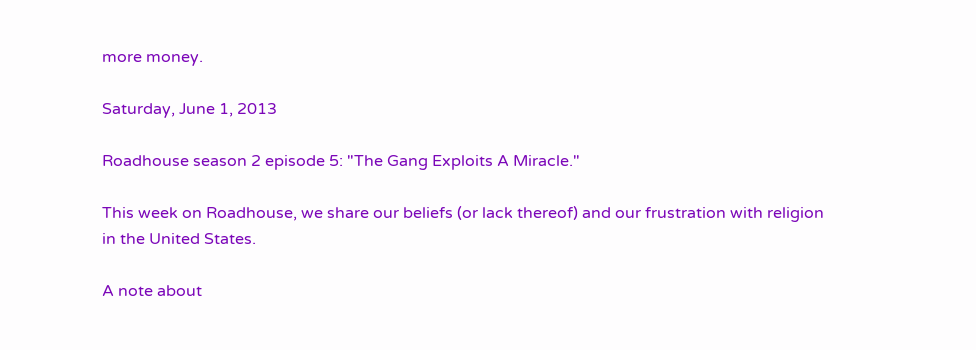more money.

Saturday, June 1, 2013

Roadhouse season 2 episode 5: "The Gang Exploits A Miracle."

This week on Roadhouse, we share our beliefs (or lack thereof) and our frustration with religion in the United States.

A note about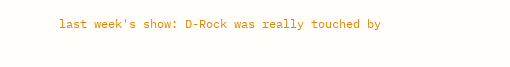last week's show: D-Rock was really touched by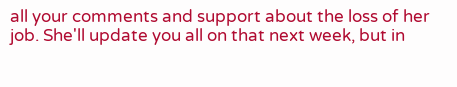all your comments and support about the loss of her job. She'll update you all on that next week, but in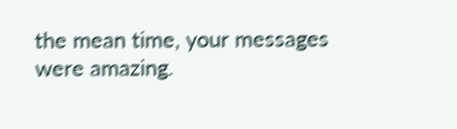the mean time, your messages were amazing.